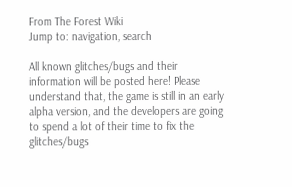From The Forest Wiki
Jump to: navigation, search

All known glitches/bugs and their information will be posted here! Please understand that, the game is still in an early alpha version, and the developers are going to spend a lot of their time to fix the glitches/bugs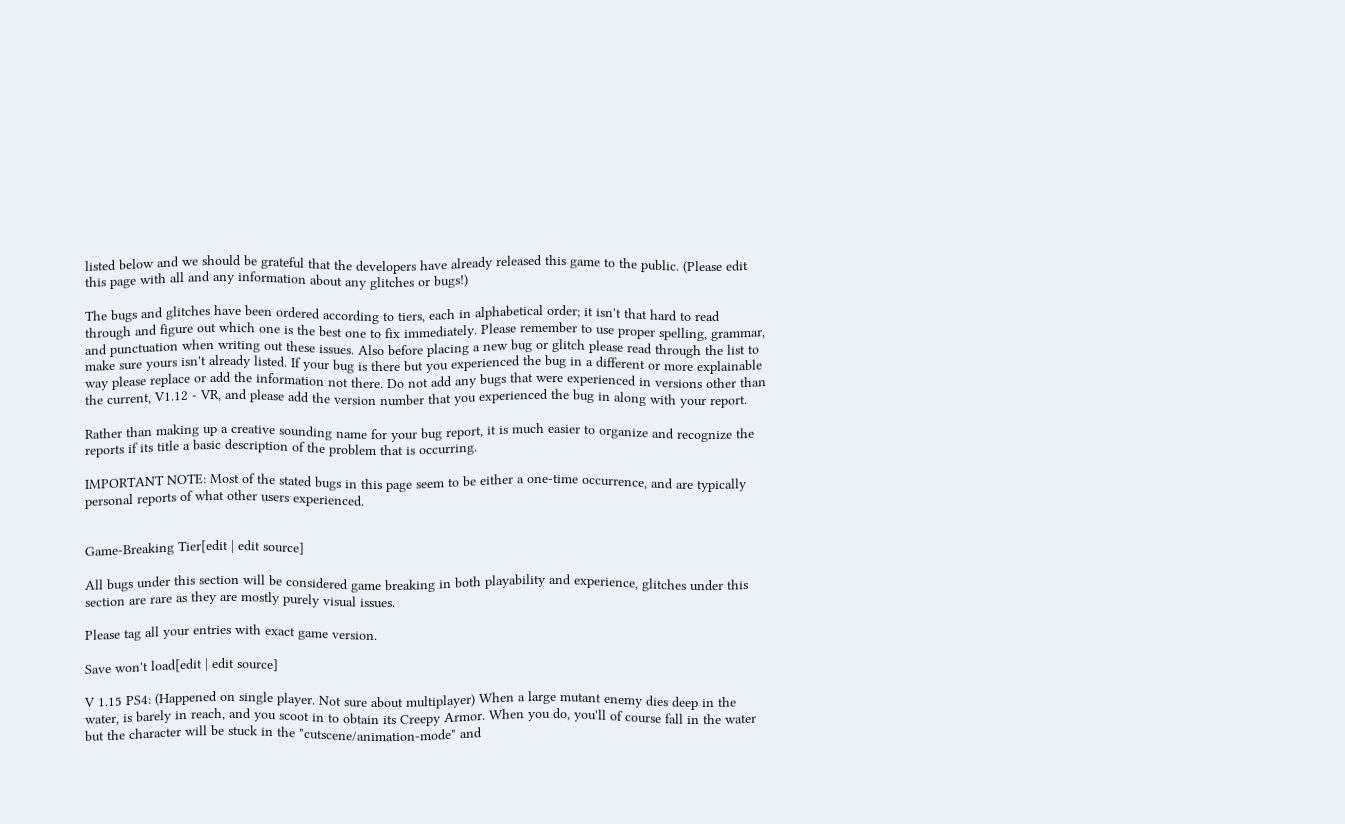listed below and we should be grateful that the developers have already released this game to the public. (Please edit this page with all and any information about any glitches or bugs!)

The bugs and glitches have been ordered according to tiers, each in alphabetical order; it isn't that hard to read through and figure out which one is the best one to fix immediately. Please remember to use proper spelling, grammar, and punctuation when writing out these issues. Also before placing a new bug or glitch please read through the list to make sure yours isn't already listed. If your bug is there but you experienced the bug in a different or more explainable way please replace or add the information not there. Do not add any bugs that were experienced in versions other than the current, V1.12 - VR, and please add the version number that you experienced the bug in along with your report.

Rather than making up a creative sounding name for your bug report, it is much easier to organize and recognize the reports if its title a basic description of the problem that is occurring.

IMPORTANT NOTE: Most of the stated bugs in this page seem to be either a one-time occurrence, and are typically personal reports of what other users experienced.


Game-Breaking Tier[edit | edit source]

All bugs under this section will be considered game breaking in both playability and experience, glitches under this section are rare as they are mostly purely visual issues.

Please tag all your entries with exact game version.

Save won't load[edit | edit source]

V 1.15 PS4: (Happened on single player. Not sure about multiplayer) When a large mutant enemy dies deep in the water, is barely in reach, and you scoot in to obtain its Creepy Armor. When you do, you'll of course fall in the water but the character will be stuck in the "cutscene/animation-mode" and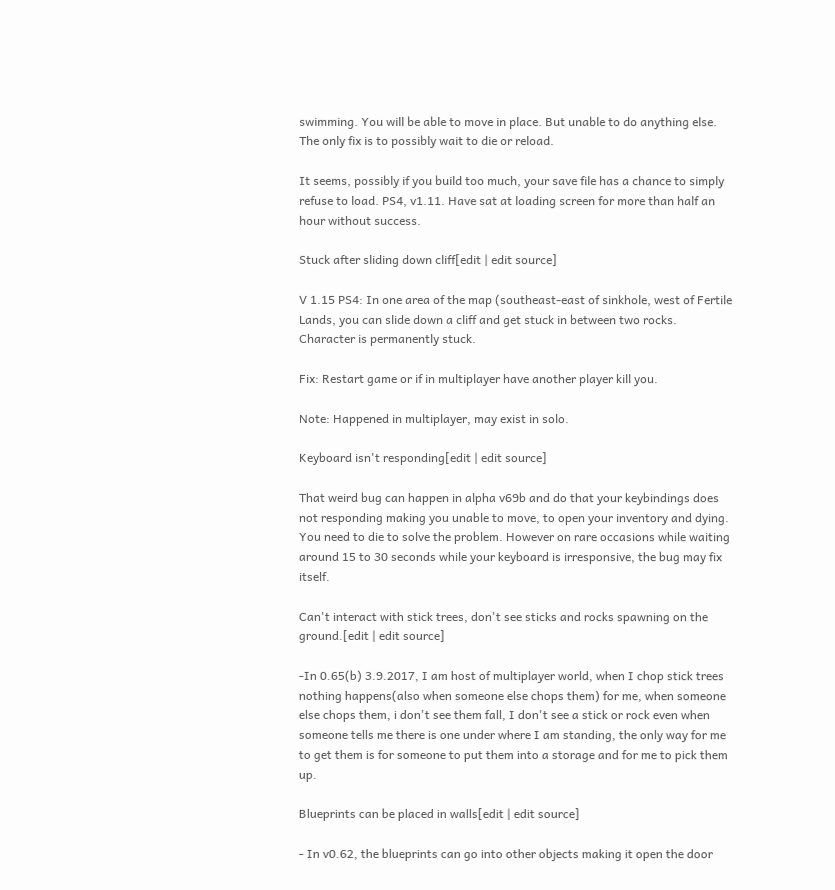swimming. You will be able to move in place. But unable to do anything else. The only fix is to possibly wait to die or reload.

It seems, possibly if you build too much, your save file has a chance to simply refuse to load. PS4, v1.11. Have sat at loading screen for more than half an hour without success.

Stuck after sliding down cliff[edit | edit source]

V 1.15 PS4: In one area of the map (southeast-east of sinkhole, west of Fertile Lands, you can slide down a cliff and get stuck in between two rocks. Character is permanently stuck.

Fix: Restart game or if in multiplayer have another player kill you.

Note: Happened in multiplayer, may exist in solo.

Keyboard isn't responding[edit | edit source]

That weird bug can happen in alpha v69b and do that your keybindings does not responding making you unable to move, to open your inventory and dying. You need to die to solve the problem. However on rare occasions while waiting around 15 to 30 seconds while your keyboard is irresponsive, the bug may fix itself.

Can't interact with stick trees, don't see sticks and rocks spawning on the ground.[edit | edit source]

-In 0.65(b) 3.9.2017, I am host of multiplayer world, when I chop stick trees nothing happens(also when someone else chops them) for me, when someone else chops them, i don't see them fall, I don't see a stick or rock even when someone tells me there is one under where I am standing, the only way for me to get them is for someone to put them into a storage and for me to pick them up.

Blueprints can be placed in walls[edit | edit source]

- In v0.62, the blueprints can go into other objects making it open the door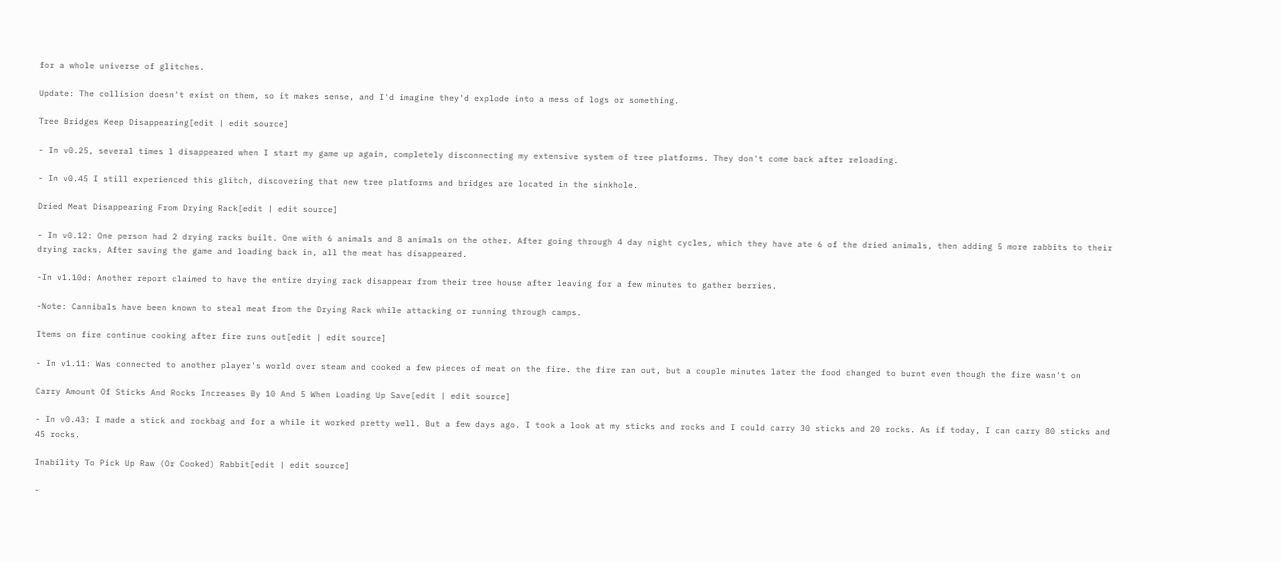for a whole universe of glitches.

Update: The collision doesn't exist on them, so it makes sense, and I'd imagine they'd explode into a mess of logs or something.

Tree Bridges Keep Disappearing[edit | edit source]

- In v0.25, several times l disappeared when I start my game up again, completely disconnecting my extensive system of tree platforms. They don't come back after reloading.

- In v0.45 I still experienced this glitch, discovering that new tree platforms and bridges are located in the sinkhole.

Dried Meat Disappearing From Drying Rack[edit | edit source]

- In v0.12: One person had 2 drying racks built. One with 6 animals and 8 animals on the other. After going through 4 day night cycles, which they have ate 6 of the dried animals, then adding 5 more rabbits to their drying racks. After saving the game and loading back in, all the meat has disappeared.

-In v1.10d: Another report claimed to have the entire drying rack disappear from their tree house after leaving for a few minutes to gather berries.

-Note: Cannibals have been known to steal meat from the Drying Rack while attacking or running through camps.

Items on fire continue cooking after fire runs out[edit | edit source]

- In v1.11: Was connected to another player's world over steam and cooked a few pieces of meat on the fire. the fire ran out, but a couple minutes later the food changed to burnt even though the fire wasn't on

Carry Amount Of Sticks And Rocks Increases By 10 And 5 When Loading Up Save[edit | edit source]

- In v0.43: I made a stick and rockbag and for a while it worked pretty well. But a few days ago. I took a look at my sticks and rocks and I could carry 30 sticks and 20 rocks. As if today, I can carry 80 sticks and 45 rocks.

Inability To Pick Up Raw (Or Cooked) Rabbit[edit | edit source]

-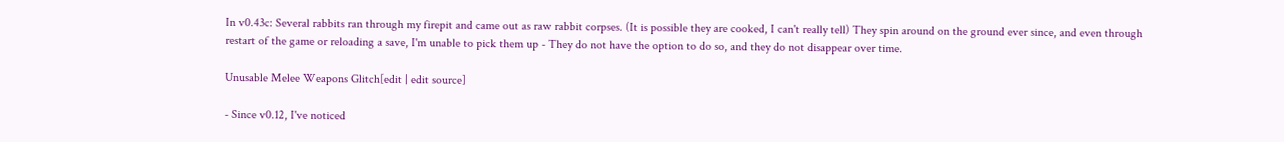In v0.43c: Several rabbits ran through my firepit and came out as raw rabbit corpses. (It is possible they are cooked, I can't really tell) They spin around on the ground ever since, and even through restart of the game or reloading a save, I'm unable to pick them up - They do not have the option to do so, and they do not disappear over time.

Unusable Melee Weapons Glitch[edit | edit source]

- Since v0.12, I've noticed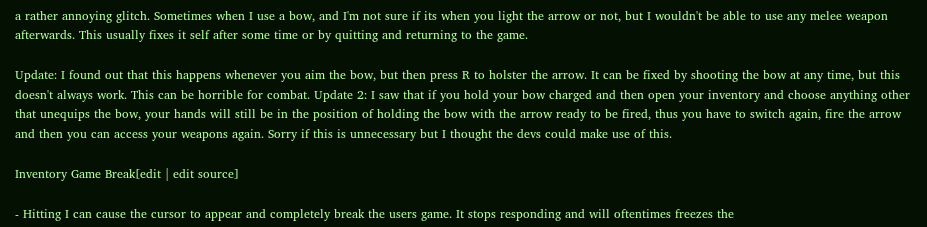a rather annoying glitch. Sometimes when I use a bow, and I'm not sure if its when you light the arrow or not, but I wouldn't be able to use any melee weapon afterwards. This usually fixes it self after some time or by quitting and returning to the game.

Update: I found out that this happens whenever you aim the bow, but then press R to holster the arrow. It can be fixed by shooting the bow at any time, but this doesn't always work. This can be horrible for combat. Update 2: I saw that if you hold your bow charged and then open your inventory and choose anything other that unequips the bow, your hands will still be in the position of holding the bow with the arrow ready to be fired, thus you have to switch again, fire the arrow and then you can access your weapons again. Sorry if this is unnecessary but I thought the devs could make use of this.

Inventory Game Break[edit | edit source]

- Hitting I can cause the cursor to appear and completely break the users game. It stops responding and will oftentimes freezes the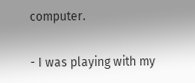computer.

- I was playing with my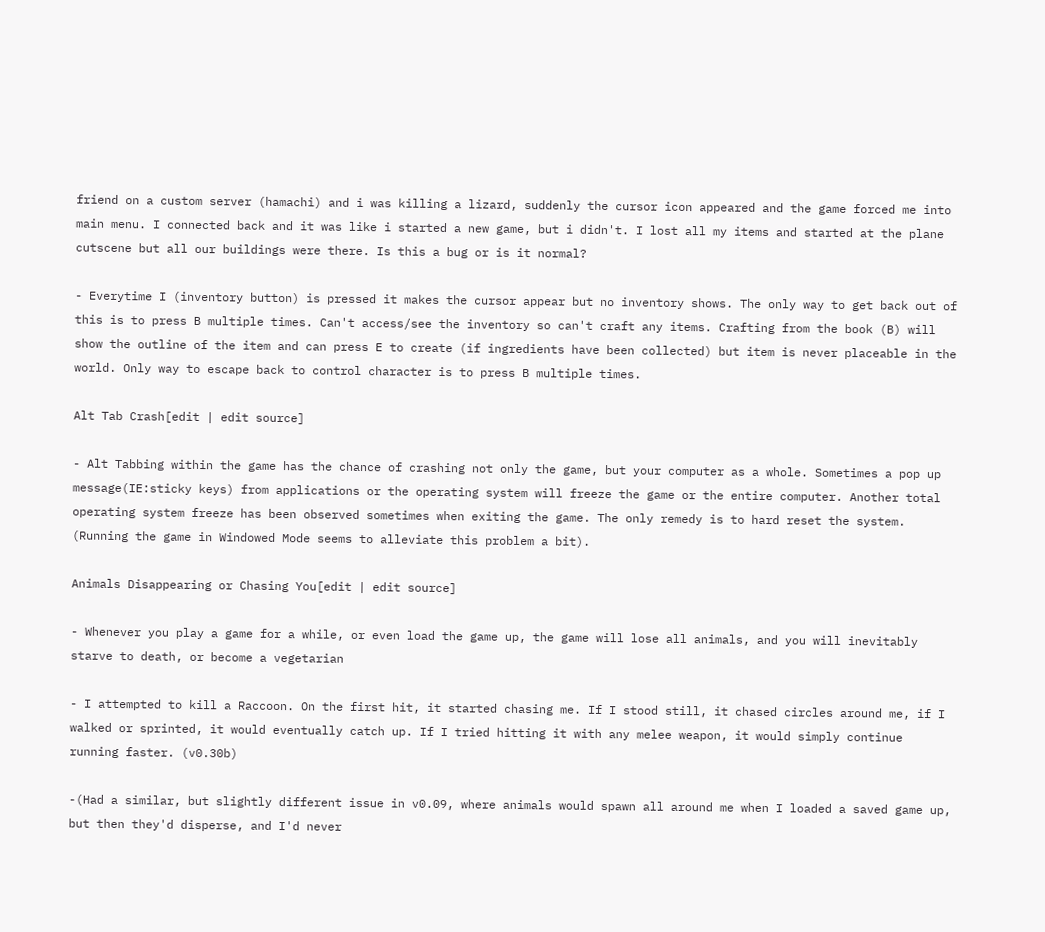friend on a custom server (hamachi) and i was killing a lizard, suddenly the cursor icon appeared and the game forced me into main menu. I connected back and it was like i started a new game, but i didn't. I lost all my items and started at the plane cutscene but all our buildings were there. Is this a bug or is it normal?

- Everytime I (inventory button) is pressed it makes the cursor appear but no inventory shows. The only way to get back out of this is to press B multiple times. Can't access/see the inventory so can't craft any items. Crafting from the book (B) will show the outline of the item and can press E to create (if ingredients have been collected) but item is never placeable in the world. Only way to escape back to control character is to press B multiple times.

Alt Tab Crash[edit | edit source]

- Alt Tabbing within the game has the chance of crashing not only the game, but your computer as a whole. Sometimes a pop up message(IE:sticky keys) from applications or the operating system will freeze the game or the entire computer. Another total operating system freeze has been observed sometimes when exiting the game. The only remedy is to hard reset the system. (Running the game in Windowed Mode seems to alleviate this problem a bit).

Animals Disappearing or Chasing You[edit | edit source]

- Whenever you play a game for a while, or even load the game up, the game will lose all animals, and you will inevitably starve to death, or become a vegetarian

- I attempted to kill a Raccoon. On the first hit, it started chasing me. If I stood still, it chased circles around me, if I walked or sprinted, it would eventually catch up. If I tried hitting it with any melee weapon, it would simply continue running faster. (v0.30b)

-(Had a similar, but slightly different issue in v0.09, where animals would spawn all around me when I loaded a saved game up, but then they'd disperse, and I'd never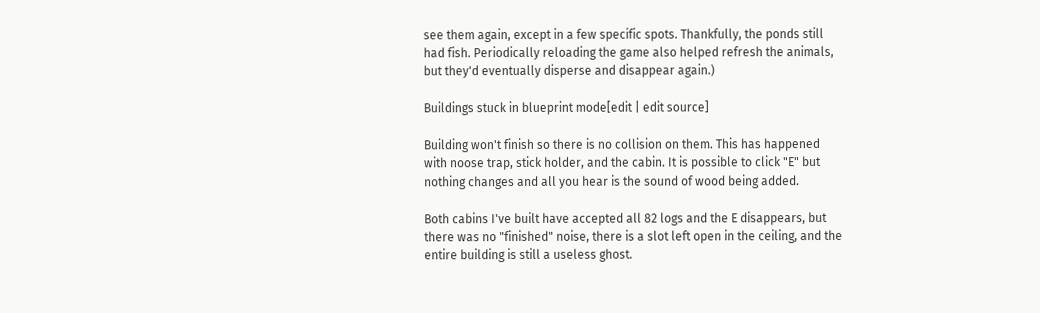see them again, except in a few specific spots. Thankfully, the ponds still had fish. Periodically reloading the game also helped refresh the animals, but they'd eventually disperse and disappear again.)

Buildings stuck in blueprint mode[edit | edit source]

Building won't finish so there is no collision on them. This has happened with noose trap, stick holder, and the cabin. It is possible to click "E" but nothing changes and all you hear is the sound of wood being added.

Both cabins I've built have accepted all 82 logs and the E disappears, but there was no "finished" noise, there is a slot left open in the ceiling, and the entire building is still a useless ghost.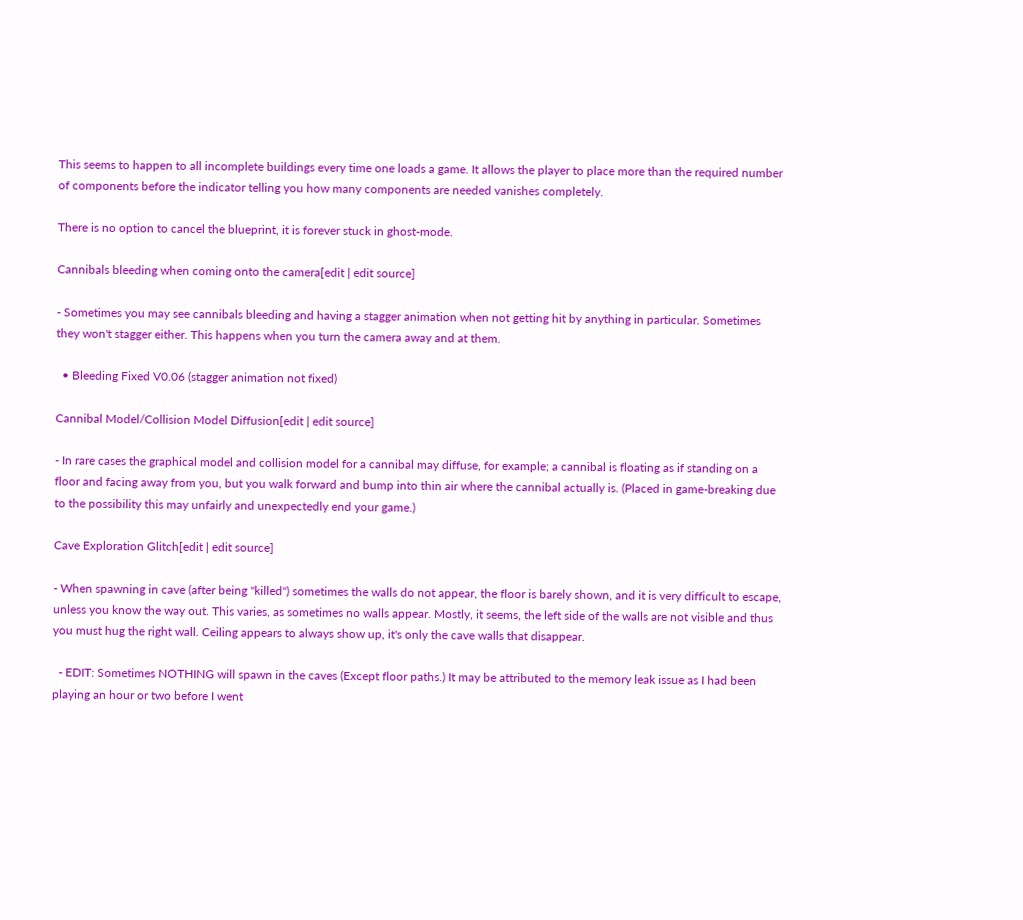This seems to happen to all incomplete buildings every time one loads a game. It allows the player to place more than the required number of components before the indicator telling you how many components are needed vanishes completely.

There is no option to cancel the blueprint, it is forever stuck in ghost-mode.

Cannibals bleeding when coming onto the camera[edit | edit source]

- Sometimes you may see cannibals bleeding and having a stagger animation when not getting hit by anything in particular. Sometimes they won't stagger either. This happens when you turn the camera away and at them.

  • Bleeding Fixed V0.06 (stagger animation not fixed)

Cannibal Model/Collision Model Diffusion[edit | edit source]

- In rare cases the graphical model and collision model for a cannibal may diffuse, for example; a cannibal is floating as if standing on a floor and facing away from you, but you walk forward and bump into thin air where the cannibal actually is. (Placed in game-breaking due to the possibility this may unfairly and unexpectedly end your game.)

Cave Exploration Glitch[edit | edit source]

- When spawning in cave (after being "killed") sometimes the walls do not appear, the floor is barely shown, and it is very difficult to escape, unless you know the way out. This varies, as sometimes no walls appear. Mostly, it seems, the left side of the walls are not visible and thus you must hug the right wall. Ceiling appears to always show up, it's only the cave walls that disappear.

  - EDIT: Sometimes NOTHING will spawn in the caves (Except floor paths.) It may be attributed to the memory leak issue as I had been playing an hour or two before I went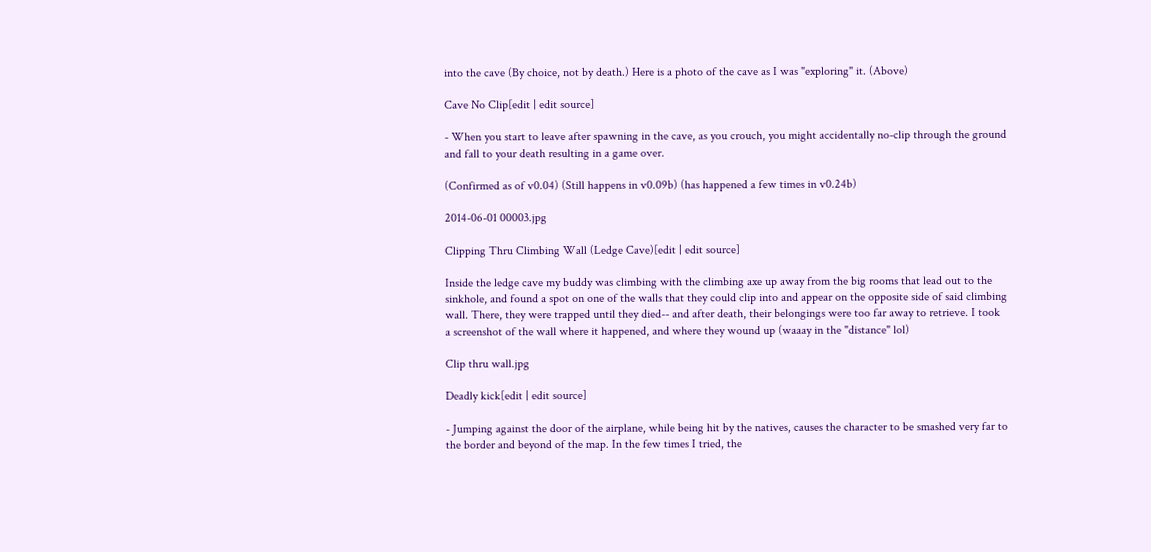into the cave (By choice, not by death.) Here is a photo of the cave as I was "exploring" it. (Above)

Cave No Clip[edit | edit source]

- When you start to leave after spawning in the cave, as you crouch, you might accidentally no-clip through the ground and fall to your death resulting in a game over.

(Confirmed as of v0.04) (Still happens in v0.09b) (has happened a few times in v0.24b)

2014-06-01 00003.jpg

Clipping Thru Climbing Wall (Ledge Cave)[edit | edit source]

Inside the ledge cave my buddy was climbing with the climbing axe up away from the big rooms that lead out to the sinkhole, and found a spot on one of the walls that they could clip into and appear on the opposite side of said climbing wall. There, they were trapped until they died-- and after death, their belongings were too far away to retrieve. I took a screenshot of the wall where it happened, and where they wound up (waaay in the "distance" lol)

Clip thru wall.jpg

Deadly kick[edit | edit source]

- Jumping against the door of the airplane, while being hit by the natives, causes the character to be smashed very far to the border and beyond of the map. In the few times I tried, the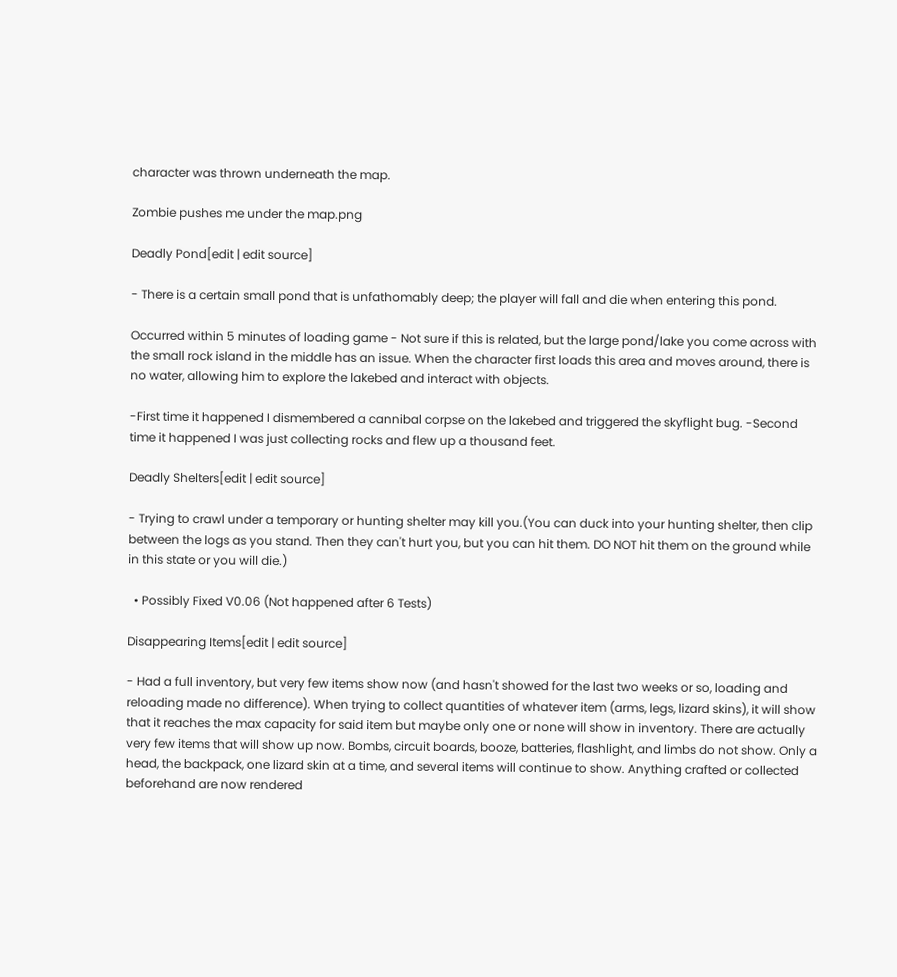character was thrown underneath the map.

Zombie pushes me under the map.png

Deadly Pond[edit | edit source]

- There is a certain small pond that is unfathomably deep; the player will fall and die when entering this pond.

Occurred within 5 minutes of loading game - Not sure if this is related, but the large pond/lake you come across with the small rock island in the middle has an issue. When the character first loads this area and moves around, there is no water, allowing him to explore the lakebed and interact with objects.

-First time it happened I dismembered a cannibal corpse on the lakebed and triggered the skyflight bug. -Second time it happened I was just collecting rocks and flew up a thousand feet.

Deadly Shelters[edit | edit source]

- Trying to crawl under a temporary or hunting shelter may kill you.(You can duck into your hunting shelter, then clip between the logs as you stand. Then they can't hurt you, but you can hit them. DO NOT hit them on the ground while in this state or you will die.)

  • Possibly Fixed V0.06 (Not happened after 6 Tests)

Disappearing Items[edit | edit source]

- Had a full inventory, but very few items show now (and hasn't showed for the last two weeks or so, loading and reloading made no difference). When trying to collect quantities of whatever item (arms, legs, lizard skins), it will show that it reaches the max capacity for said item but maybe only one or none will show in inventory. There are actually very few items that will show up now. Bombs, circuit boards, booze, batteries, flashlight, and limbs do not show. Only a head, the backpack, one lizard skin at a time, and several items will continue to show. Anything crafted or collected beforehand are now rendered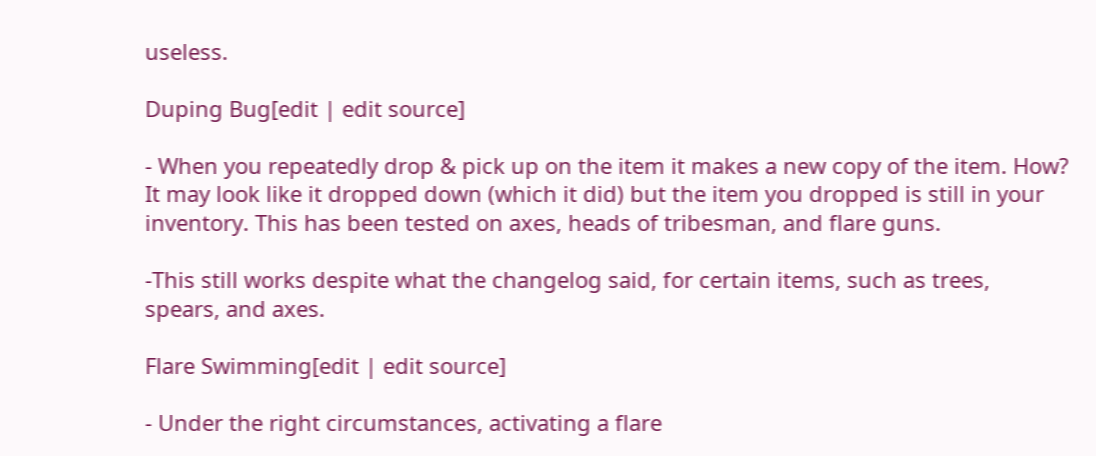useless.

Duping Bug[edit | edit source]

- When you repeatedly drop & pick up on the item it makes a new copy of the item. How? It may look like it dropped down (which it did) but the item you dropped is still in your inventory. This has been tested on axes, heads of tribesman, and flare guns.

-This still works despite what the changelog said, for certain items, such as trees, spears, and axes.

Flare Swimming[edit | edit source]

- Under the right circumstances, activating a flare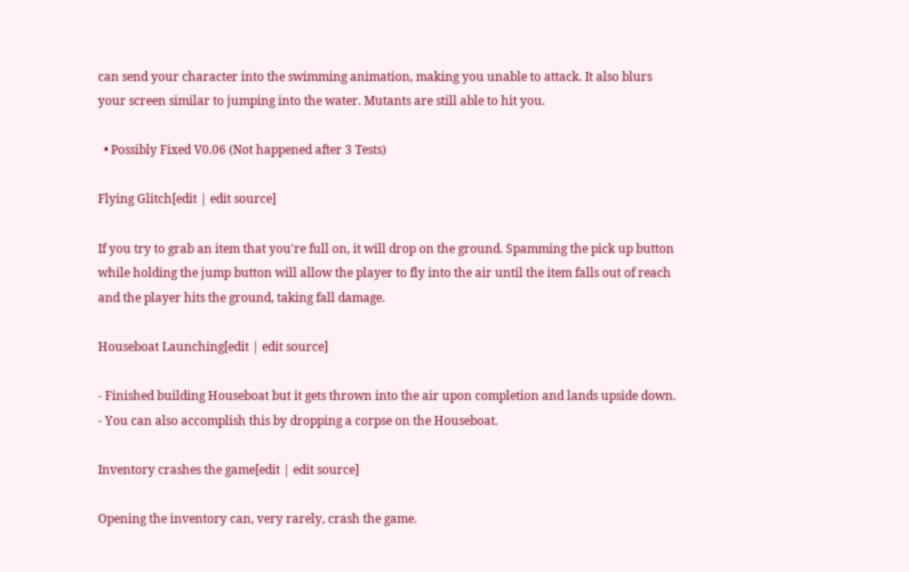can send your character into the swimming animation, making you unable to attack. It also blurs your screen similar to jumping into the water. Mutants are still able to hit you.

  • Possibly Fixed V0.06 (Not happened after 3 Tests)

Flying Glitch[edit | edit source]

If you try to grab an item that you're full on, it will drop on the ground. Spamming the pick up button while holding the jump button will allow the player to fly into the air until the item falls out of reach and the player hits the ground, taking fall damage.

Houseboat Launching[edit | edit source]

- Finished building Houseboat but it gets thrown into the air upon completion and lands upside down. - You can also accomplish this by dropping a corpse on the Houseboat.

Inventory crashes the game[edit | edit source]

Opening the inventory can, very rarely, crash the game.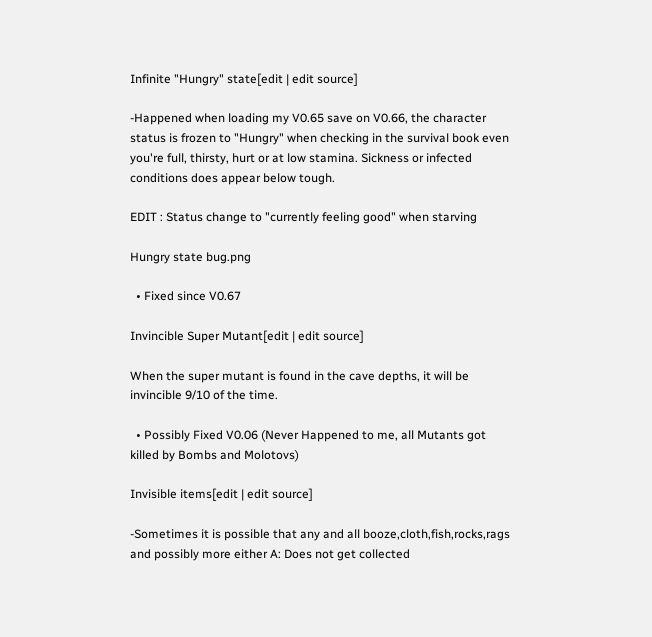Infinite "Hungry" state[edit | edit source]

-Happened when loading my V0.65 save on V0.66, the character status is frozen to "Hungry" when checking in the survival book even you're full, thirsty, hurt or at low stamina. Sickness or infected conditions does appear below tough.

EDIT : Status change to "currently feeling good" when starving

Hungry state bug.png

  • Fixed since V0.67

Invincible Super Mutant[edit | edit source]

When the super mutant is found in the cave depths, it will be invincible 9/10 of the time.

  • Possibly Fixed V0.06 (Never Happened to me, all Mutants got killed by Bombs and Molotovs)

Invisible items[edit | edit source]

-Sometimes it is possible that any and all booze,cloth,fish,rocks,rags and possibly more either A: Does not get collected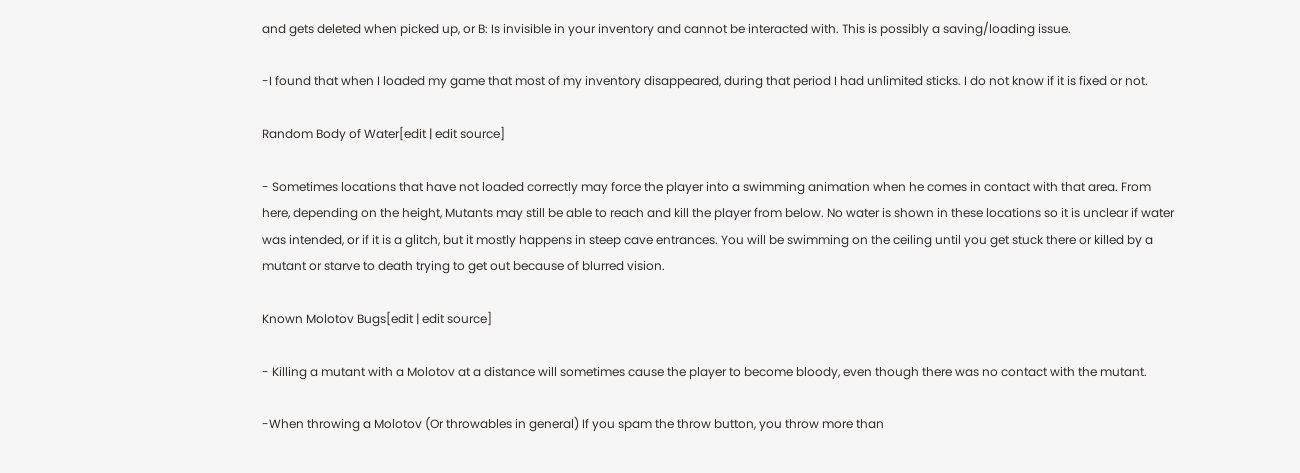and gets deleted when picked up, or B: Is invisible in your inventory and cannot be interacted with. This is possibly a saving/loading issue.

-I found that when I loaded my game that most of my inventory disappeared, during that period I had unlimited sticks. I do not know if it is fixed or not.

Random Body of Water[edit | edit source]

- Sometimes locations that have not loaded correctly may force the player into a swimming animation when he comes in contact with that area. From here, depending on the height, Mutants may still be able to reach and kill the player from below. No water is shown in these locations so it is unclear if water was intended, or if it is a glitch, but it mostly happens in steep cave entrances. You will be swimming on the ceiling until you get stuck there or killed by a mutant or starve to death trying to get out because of blurred vision.

Known Molotov Bugs[edit | edit source]

- Killing a mutant with a Molotov at a distance will sometimes cause the player to become bloody, even though there was no contact with the mutant.

-When throwing a Molotov (Or throwables in general) If you spam the throw button, you throw more than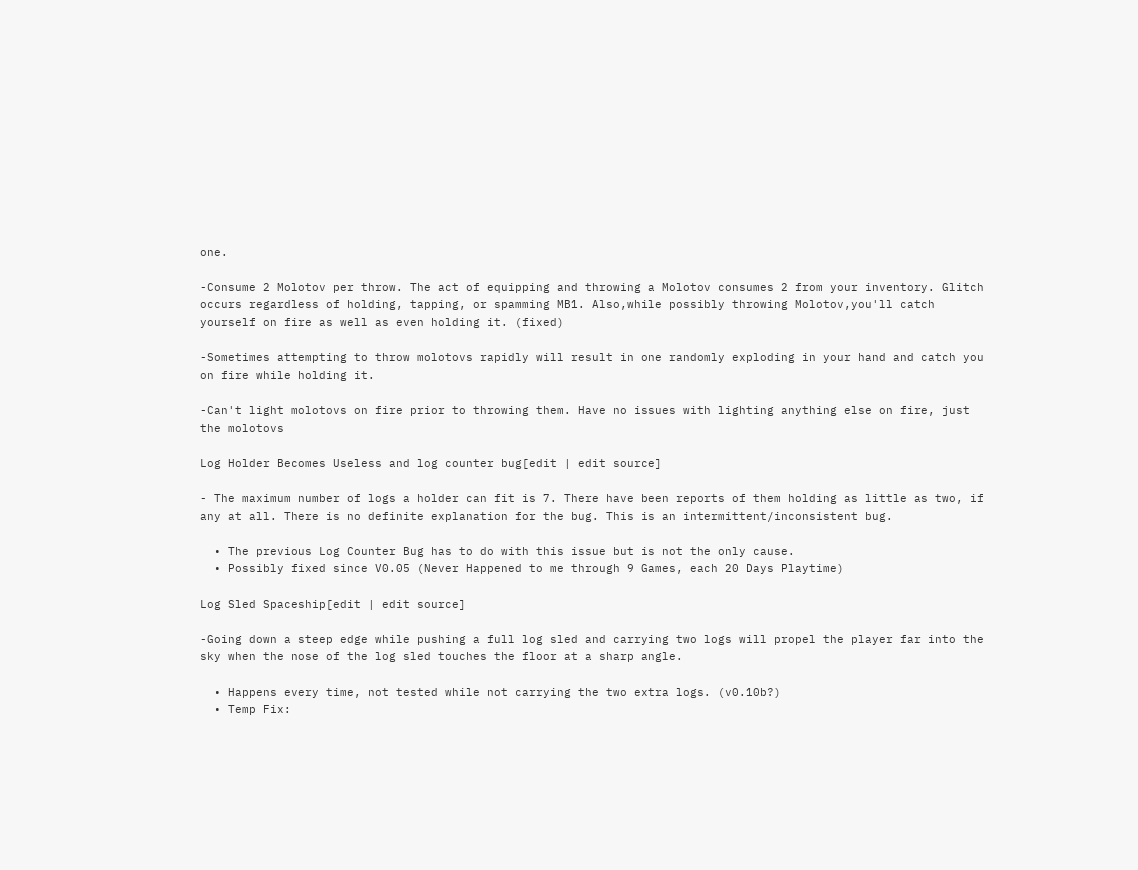one.

-Consume 2 Molotov per throw. The act of equipping and throwing a Molotov consumes 2 from your inventory. Glitch occurs regardless of holding, tapping, or spamming MB1. Also,while possibly throwing Molotov,you'll catch yourself on fire as well as even holding it. (fixed)

-Sometimes attempting to throw molotovs rapidly will result in one randomly exploding in your hand and catch you on fire while holding it.

-Can't light molotovs on fire prior to throwing them. Have no issues with lighting anything else on fire, just the molotovs

Log Holder Becomes Useless and log counter bug[edit | edit source]

- The maximum number of logs a holder can fit is 7. There have been reports of them holding as little as two, if any at all. There is no definite explanation for the bug. This is an intermittent/inconsistent bug.

  • The previous Log Counter Bug has to do with this issue but is not the only cause.
  • Possibly fixed since V0.05 (Never Happened to me through 9 Games, each 20 Days Playtime)

Log Sled Spaceship[edit | edit source]

-Going down a steep edge while pushing a full log sled and carrying two logs will propel the player far into the sky when the nose of the log sled touches the floor at a sharp angle.

  • Happens every time, not tested while not carrying the two extra logs. (v0.10b?)
  • Temp Fix: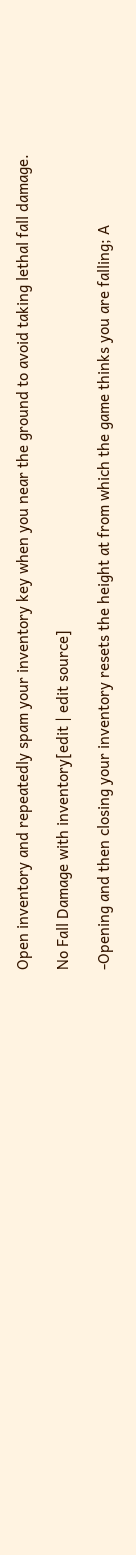Open inventory and repeatedly spam your inventory key when you near the ground to avoid taking lethal fall damage.

No Fall Damage with inventory[edit | edit source]

-Opening and then closing your inventory resets the height at from which the game thinks you are falling; A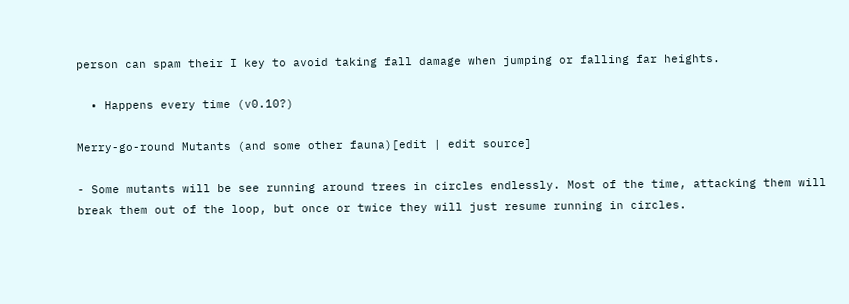person can spam their I key to avoid taking fall damage when jumping or falling far heights.

  • Happens every time (v0.10?)

Merry-go-round Mutants (and some other fauna)[edit | edit source]

- Some mutants will be see running around trees in circles endlessly. Most of the time, attacking them will break them out of the loop, but once or twice they will just resume running in circles.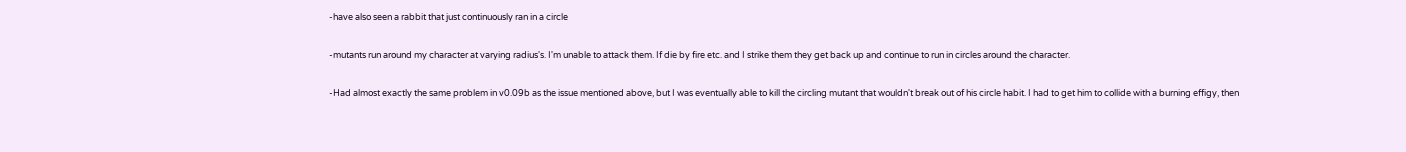-have also seen a rabbit that just continuously ran in a circle

-mutants run around my character at varying radius's. I'm unable to attack them. If die by fire etc. and I strike them they get back up and continue to run in circles around the character.

-Had almost exactly the same problem in v0.09b as the issue mentioned above, but I was eventually able to kill the circling mutant that wouldn't break out of his circle habit. I had to get him to collide with a burning effigy, then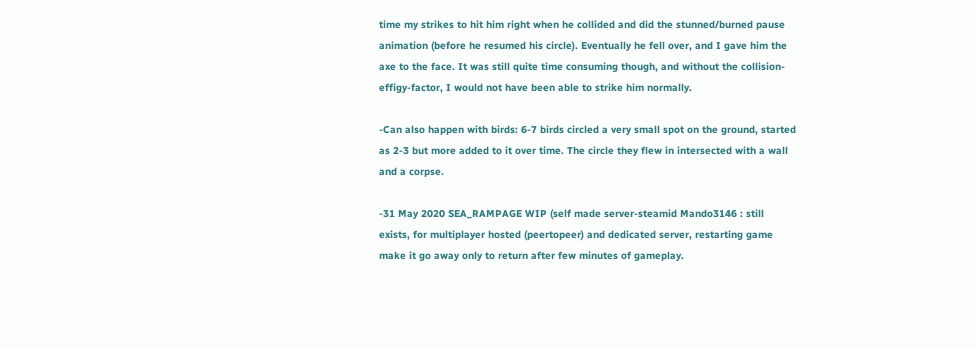time my strikes to hit him right when he collided and did the stunned/burned pause animation (before he resumed his circle). Eventually he fell over, and I gave him the axe to the face. It was still quite time consuming though, and without the collision-effigy-factor, I would not have been able to strike him normally.

-Can also happen with birds: 6-7 birds circled a very small spot on the ground, started as 2-3 but more added to it over time. The circle they flew in intersected with a wall and a corpse.

-31 May 2020 SEA_RAMPAGE WIP (self made server-steamid Mando3146 : still exists, for multiplayer hosted (peertopeer) and dedicated server, restarting game make it go away only to return after few minutes of gameplay.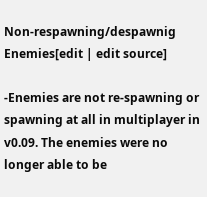Non-respawning/despawnig Enemies[edit | edit source]

-Enemies are not re-spawning or spawning at all in multiplayer in v0.09. The enemies were no longer able to be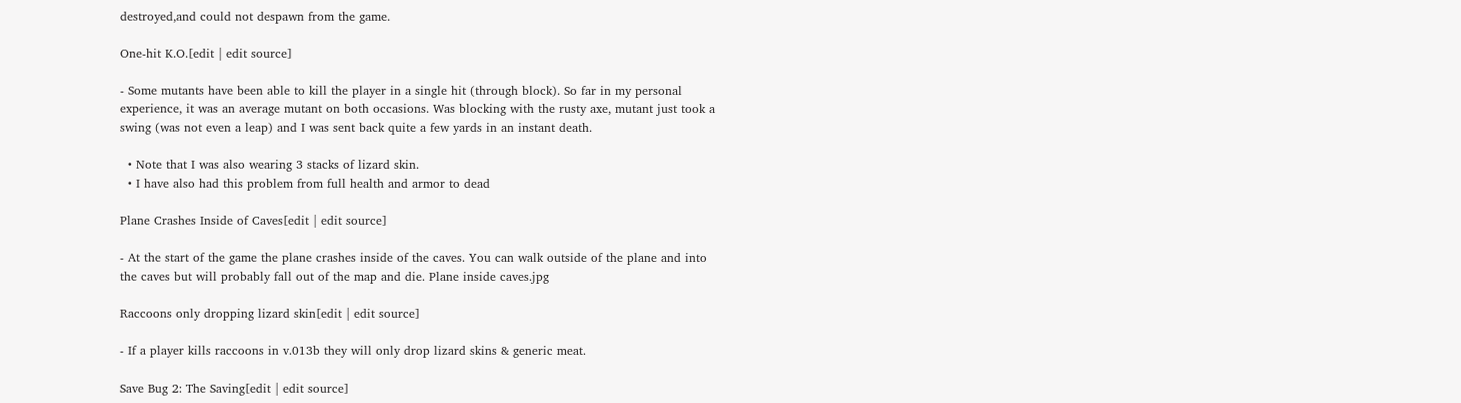destroyed,and could not despawn from the game.

One-hit K.O.[edit | edit source]

- Some mutants have been able to kill the player in a single hit (through block). So far in my personal experience, it was an average mutant on both occasions. Was blocking with the rusty axe, mutant just took a swing (was not even a leap) and I was sent back quite a few yards in an instant death.

  • Note that I was also wearing 3 stacks of lizard skin.
  • I have also had this problem from full health and armor to dead

Plane Crashes Inside of Caves[edit | edit source]

- At the start of the game the plane crashes inside of the caves. You can walk outside of the plane and into the caves but will probably fall out of the map and die. Plane inside caves.jpg

Raccoons only dropping lizard skin[edit | edit source]

- If a player kills raccoons in v.013b they will only drop lizard skins & generic meat.

Save Bug 2: The Saving[edit | edit source]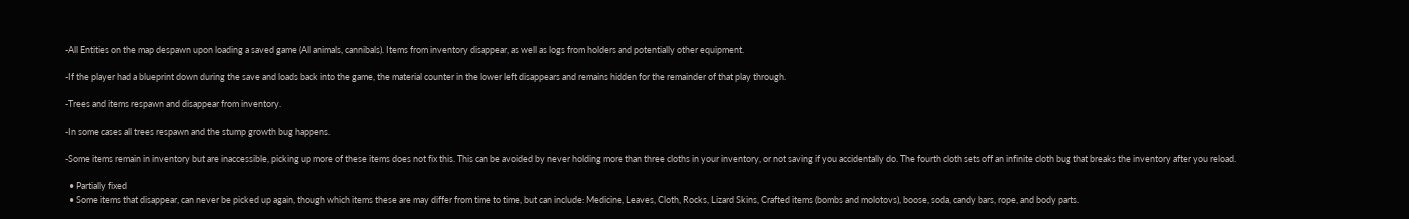-All Entities on the map despawn upon loading a saved game (All animals, cannibals). Items from inventory disappear, as well as logs from holders and potentially other equipment.

-If the player had a blueprint down during the save and loads back into the game, the material counter in the lower left disappears and remains hidden for the remainder of that play through.

-Trees and items respawn and disappear from inventory.

-In some cases all trees respawn and the stump growth bug happens.

-Some items remain in inventory but are inaccessible, picking up more of these items does not fix this. This can be avoided by never holding more than three cloths in your inventory, or not saving if you accidentally do. The fourth cloth sets off an infinite cloth bug that breaks the inventory after you reload.

  • Partially fixed
  • Some items that disappear, can never be picked up again, though which items these are may differ from time to time, but can include: Medicine, Leaves, Cloth, Rocks, Lizard Skins, Crafted items (bombs and molotovs), boose, soda, candy bars, rope, and body parts.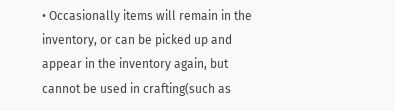• Occasionally items will remain in the inventory, or can be picked up and appear in the inventory again, but cannot be used in crafting(such as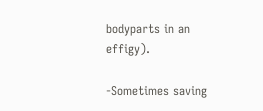bodyparts in an effigy).

-Sometimes saving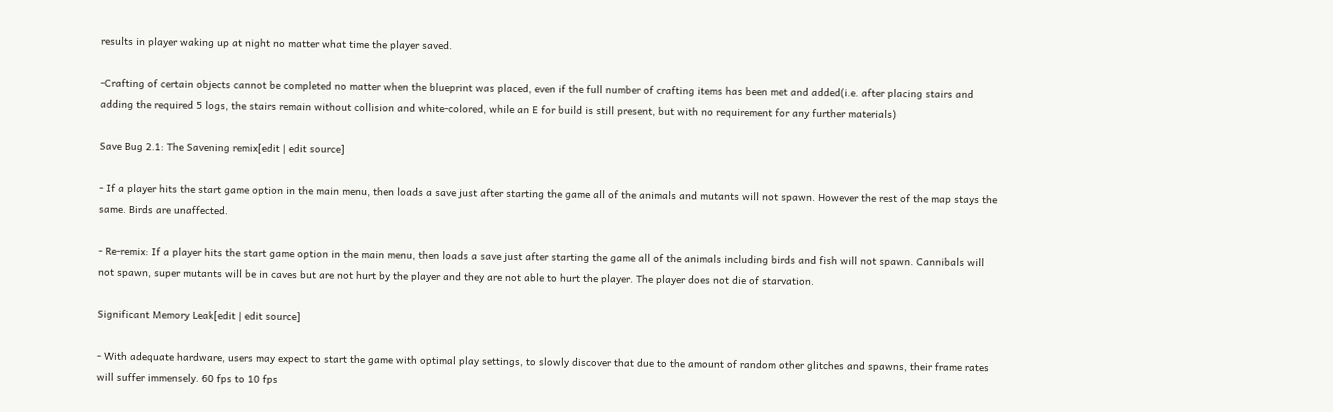results in player waking up at night no matter what time the player saved.

-Crafting of certain objects cannot be completed no matter when the blueprint was placed, even if the full number of crafting items has been met and added(i.e. after placing stairs and adding the required 5 logs, the stairs remain without collision and white-colored, while an E for build is still present, but with no requirement for any further materials)

Save Bug 2.1: The Savening remix[edit | edit source]

- If a player hits the start game option in the main menu, then loads a save just after starting the game all of the animals and mutants will not spawn. However the rest of the map stays the same. Birds are unaffected.

- Re-remix: If a player hits the start game option in the main menu, then loads a save just after starting the game all of the animals including birds and fish will not spawn. Cannibals will not spawn, super mutants will be in caves but are not hurt by the player and they are not able to hurt the player. The player does not die of starvation.

Significant Memory Leak[edit | edit source]

- With adequate hardware, users may expect to start the game with optimal play settings, to slowly discover that due to the amount of random other glitches and spawns, their frame rates will suffer immensely. 60 fps to 10 fps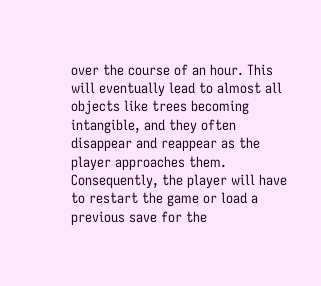over the course of an hour. This will eventually lead to almost all objects like trees becoming intangible, and they often disappear and reappear as the player approaches them. Consequently, the player will have to restart the game or load a previous save for the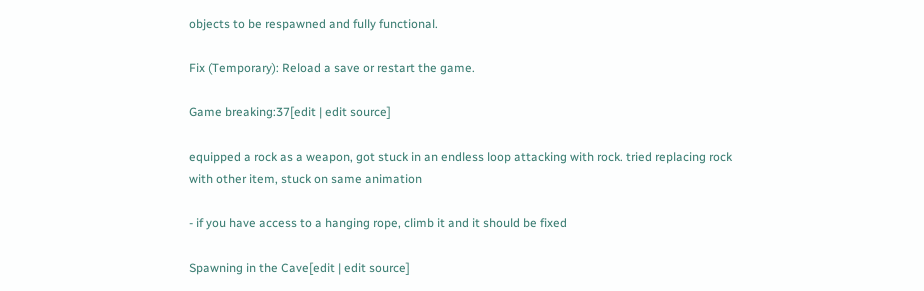objects to be respawned and fully functional.

Fix (Temporary): Reload a save or restart the game.

Game breaking:37[edit | edit source]

equipped a rock as a weapon, got stuck in an endless loop attacking with rock. tried replacing rock with other item, stuck on same animation

- if you have access to a hanging rope, climb it and it should be fixed

Spawning in the Cave[edit | edit source]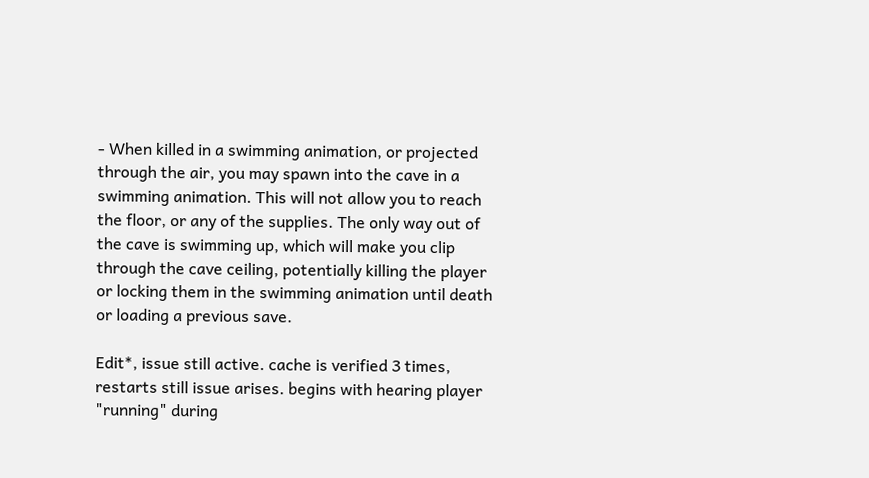- When killed in a swimming animation, or projected through the air, you may spawn into the cave in a swimming animation. This will not allow you to reach the floor, or any of the supplies. The only way out of the cave is swimming up, which will make you clip through the cave ceiling, potentially killing the player or locking them in the swimming animation until death or loading a previous save.

Edit*, issue still active. cache is verified 3 times, restarts still issue arises. begins with hearing player "running" during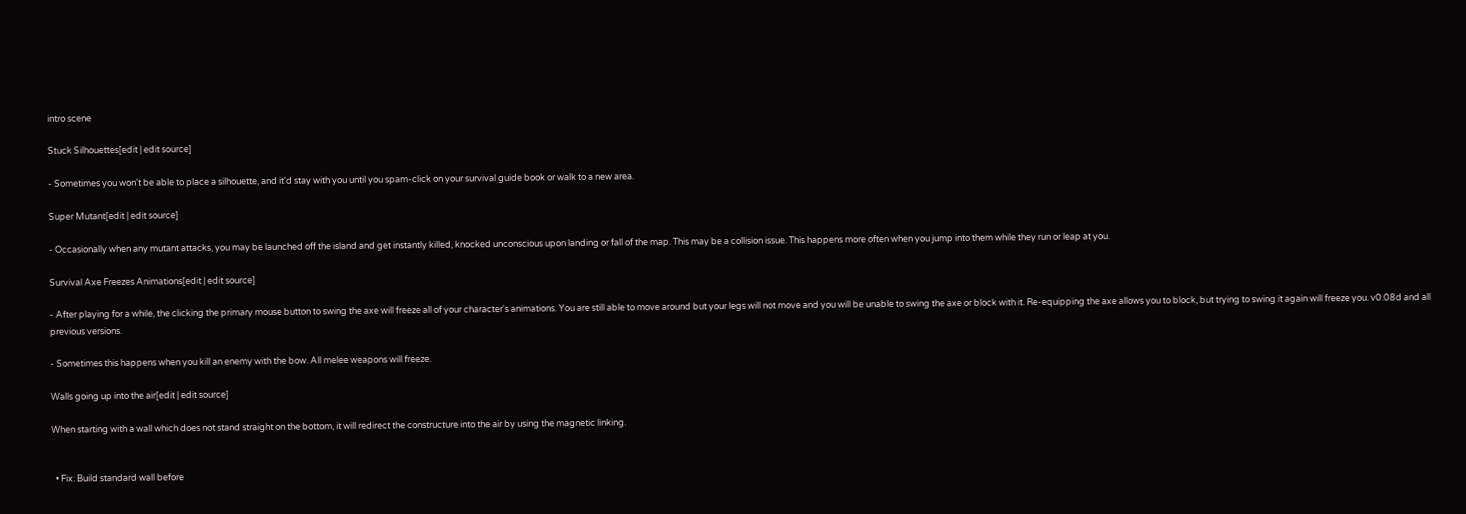intro scene

Stuck Silhouettes[edit | edit source]

- Sometimes you won't be able to place a silhouette, and it'd stay with you until you spam-click on your survival guide book or walk to a new area.

Super Mutant[edit | edit source]

- Occasionally when any mutant attacks, you may be launched off the island and get instantly killed, knocked unconscious upon landing or fall of the map. This may be a collision issue. This happens more often when you jump into them while they run or leap at you.

Survival Axe Freezes Animations[edit | edit source]

- After playing for a while, the clicking the primary mouse button to swing the axe will freeze all of your character's animations. You are still able to move around but your legs will not move and you will be unable to swing the axe or block with it. Re-equipping the axe allows you to block, but trying to swing it again will freeze you. v0.08d and all previous versions.

- Sometimes this happens when you kill an enemy with the bow. All melee weapons will freeze.

Walls going up into the air[edit | edit source]

When starting with a wall which does not stand straight on the bottom, it will redirect the constructure into the air by using the magnetic linking.


  • Fix: Build standard wall before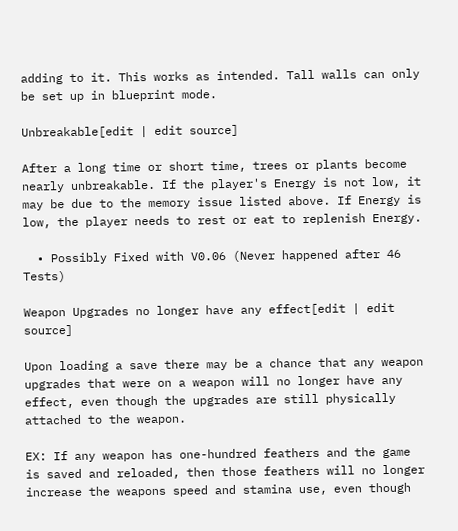adding to it. This works as intended. Tall walls can only be set up in blueprint mode.

Unbreakable[edit | edit source]

After a long time or short time, trees or plants become nearly unbreakable. If the player's Energy is not low, it may be due to the memory issue listed above. If Energy is low, the player needs to rest or eat to replenish Energy.

  • Possibly Fixed with V0.06 (Never happened after 46 Tests)

Weapon Upgrades no longer have any effect[edit | edit source]

Upon loading a save there may be a chance that any weapon upgrades that were on a weapon will no longer have any effect, even though the upgrades are still physically attached to the weapon.

EX: If any weapon has one-hundred feathers and the game is saved and reloaded, then those feathers will no longer increase the weapons speed and stamina use, even though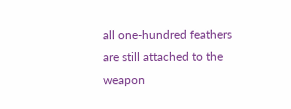all one-hundred feathers are still attached to the weapon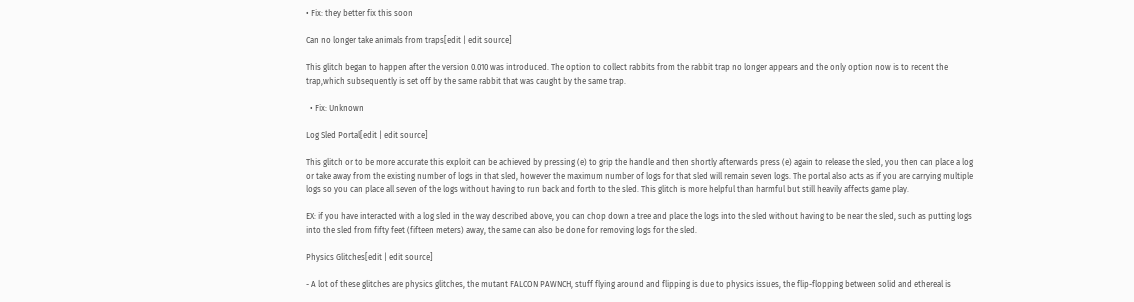• Fix: they better fix this soon

Can no longer take animals from traps[edit | edit source]

This glitch began to happen after the version 0.010 was introduced. The option to collect rabbits from the rabbit trap no longer appears and the only option now is to recent the trap,which subsequently is set off by the same rabbit that was caught by the same trap.

  • Fix: Unknown

Log Sled Portal[edit | edit source]

This glitch or to be more accurate this exploit can be achieved by pressing (e) to grip the handle and then shortly afterwards press (e) again to release the sled, you then can place a log or take away from the existing number of logs in that sled, however the maximum number of logs for that sled will remain seven logs. The portal also acts as if you are carrying multiple logs so you can place all seven of the logs without having to run back and forth to the sled. This glitch is more helpful than harmful but still heavily affects game play.

EX: if you have interacted with a log sled in the way described above, you can chop down a tree and place the logs into the sled without having to be near the sled, such as putting logs into the sled from fifty feet (fifteen meters) away, the same can also be done for removing logs for the sled.

Physics Glitches[edit | edit source]

- A lot of these glitches are physics glitches, the mutant FALCON PAWNCH, stuff flying around and flipping is due to physics issues, the flip-flopping between solid and ethereal is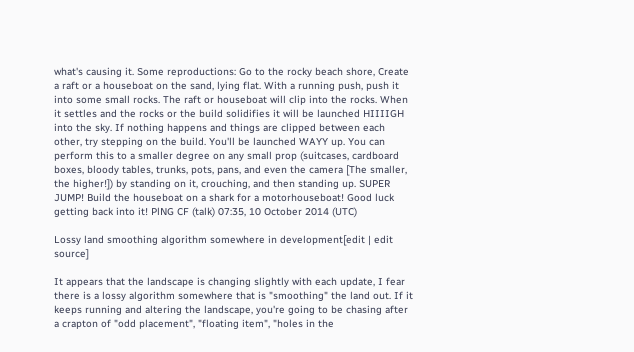what's causing it. Some reproductions: Go to the rocky beach shore, Create a raft or a houseboat on the sand, lying flat. With a running push, push it into some small rocks. The raft or houseboat will clip into the rocks. When it settles and the rocks or the build solidifies it will be launched HIIIIGH into the sky. If nothing happens and things are clipped between each other, try stepping on the build. You'll be launched WAYY up. You can perform this to a smaller degree on any small prop (suitcases, cardboard boxes, bloody tables, trunks, pots, pans, and even the camera [The smaller, the higher!]) by standing on it, crouching, and then standing up. SUPER JUMP! Build the houseboat on a shark for a motorhouseboat! Good luck getting back into it! PlNG CF (talk) 07:35, 10 October 2014 (UTC)

Lossy land smoothing algorithm somewhere in development[edit | edit source]

It appears that the landscape is changing slightly with each update, I fear there is a lossy algorithm somewhere that is "smoothing" the land out. If it keeps running and altering the landscape, you're going to be chasing after a crapton of "odd placement", "floating item", "holes in the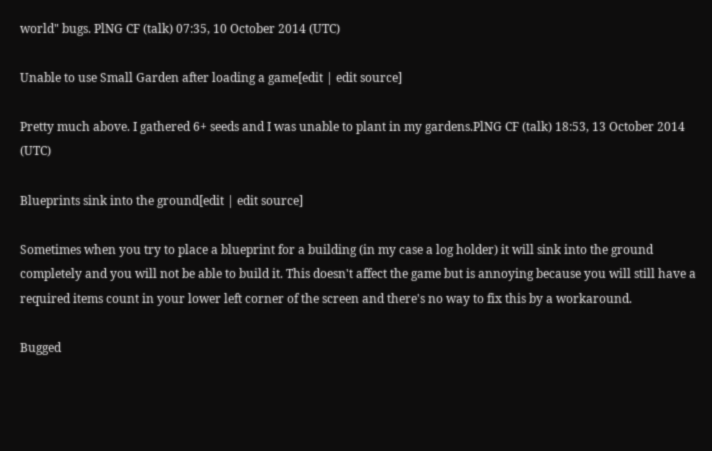world" bugs. PlNG CF (talk) 07:35, 10 October 2014 (UTC)

Unable to use Small Garden after loading a game[edit | edit source]

Pretty much above. I gathered 6+ seeds and I was unable to plant in my gardens.PlNG CF (talk) 18:53, 13 October 2014 (UTC)

Blueprints sink into the ground[edit | edit source]

Sometimes when you try to place a blueprint for a building (in my case a log holder) it will sink into the ground completely and you will not be able to build it. This doesn't affect the game but is annoying because you will still have a required items count in your lower left corner of the screen and there's no way to fix this by a workaround.

Bugged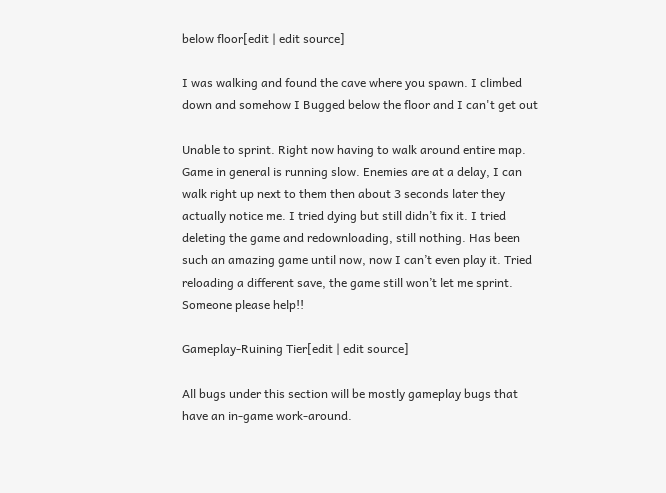below floor[edit | edit source]

I was walking and found the cave where you spawn. I climbed down and somehow I Bugged below the floor and I can't get out

Unable to sprint. Right now having to walk around entire map. Game in general is running slow. Enemies are at a delay, I can walk right up next to them then about 3 seconds later they actually notice me. I tried dying but still didn’t fix it. I tried deleting the game and redownloading, still nothing. Has been such an amazing game until now, now I can’t even play it. Tried reloading a different save, the game still won’t let me sprint. Someone please help!!

Gameplay-Ruining Tier[edit | edit source]

All bugs under this section will be mostly gameplay bugs that have an in-game work-around.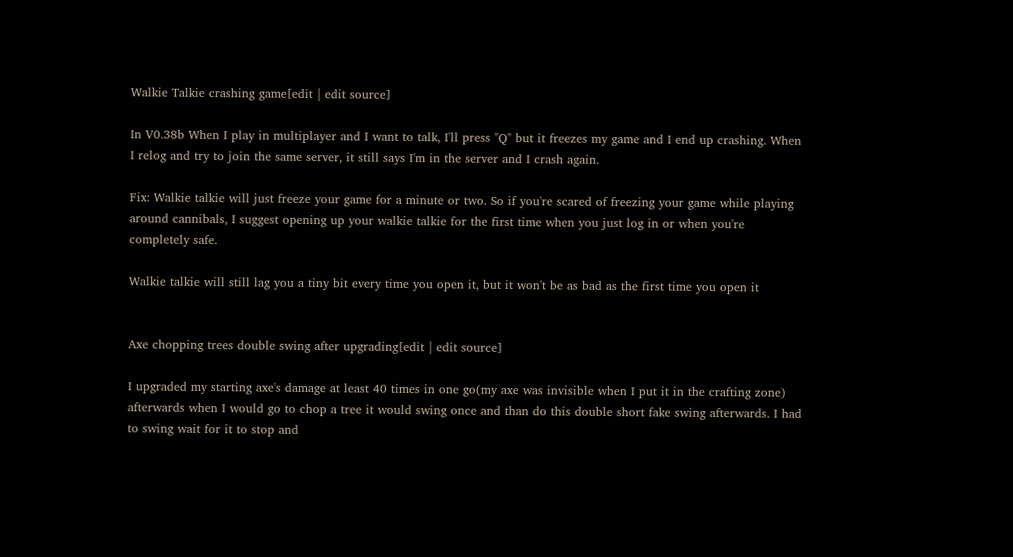Walkie Talkie crashing game[edit | edit source]

In V0.38b When I play in multiplayer and I want to talk, I'll press "Q" but it freezes my game and I end up crashing. When I relog and try to join the same server, it still says I'm in the server and I crash again.

Fix: Walkie talkie will just freeze your game for a minute or two. So if you're scared of freezing your game while playing around cannibals, I suggest opening up your walkie talkie for the first time when you just log in or when you're completely safe.

Walkie talkie will still lag you a tiny bit every time you open it, but it won't be as bad as the first time you open it


Axe chopping trees double swing after upgrading[edit | edit source]

I upgraded my starting axe's damage at least 40 times in one go(my axe was invisible when I put it in the crafting zone) afterwards when I would go to chop a tree it would swing once and than do this double short fake swing afterwards. I had to swing wait for it to stop and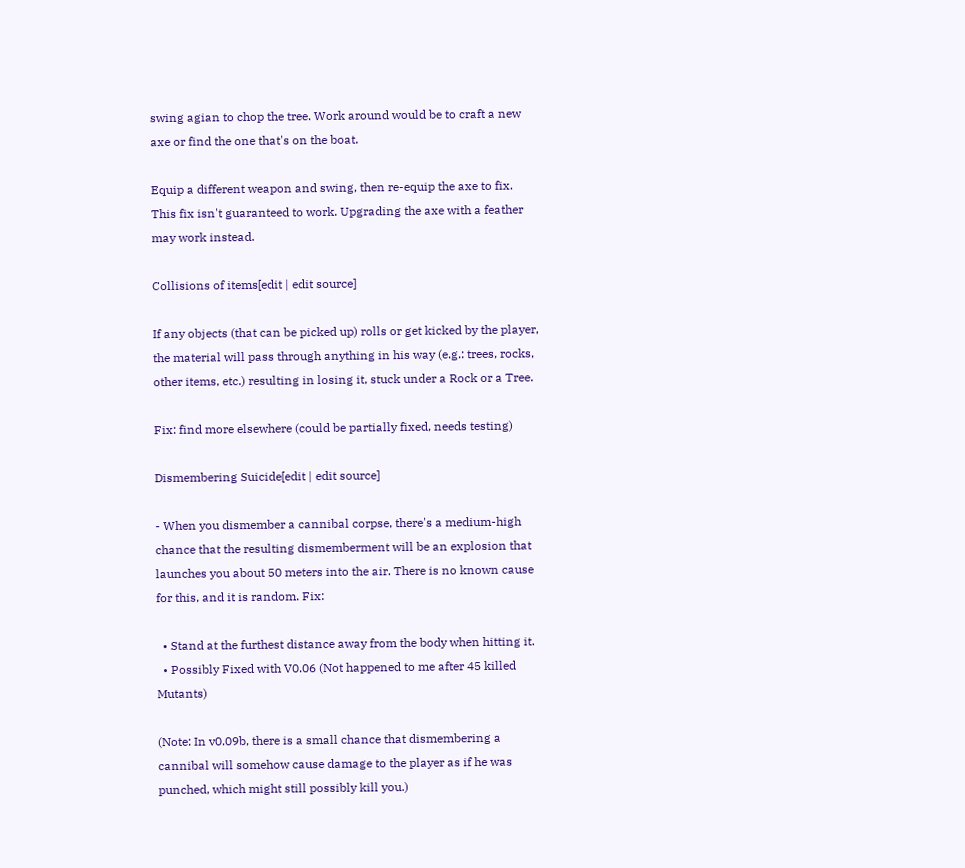swing agian to chop the tree. Work around would be to craft a new axe or find the one that's on the boat.

Equip a different weapon and swing, then re-equip the axe to fix.
This fix isn't guaranteed to work. Upgrading the axe with a feather may work instead.

Collisions of items[edit | edit source]

If any objects (that can be picked up) rolls or get kicked by the player, the material will pass through anything in his way (e.g.: trees, rocks, other items, etc.) resulting in losing it, stuck under a Rock or a Tree.

Fix: find more elsewhere (could be partially fixed, needs testing)

Dismembering Suicide[edit | edit source]

- When you dismember a cannibal corpse, there's a medium-high chance that the resulting dismemberment will be an explosion that launches you about 50 meters into the air. There is no known cause for this, and it is random. Fix:

  • Stand at the furthest distance away from the body when hitting it.
  • Possibly Fixed with V0.06 (Not happened to me after 45 killed Mutants)

(Note: In v0.09b, there is a small chance that dismembering a cannibal will somehow cause damage to the player as if he was punched, which might still possibly kill you.)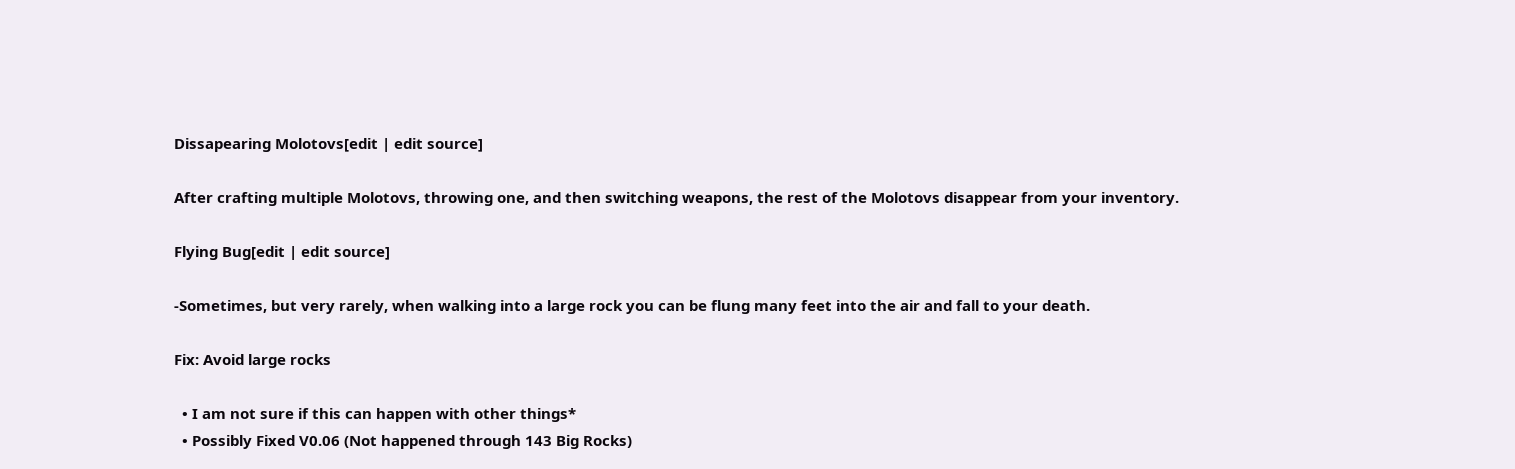Dissapearing Molotovs[edit | edit source]

After crafting multiple Molotovs, throwing one, and then switching weapons, the rest of the Molotovs disappear from your inventory.

Flying Bug[edit | edit source]

-Sometimes, but very rarely, when walking into a large rock you can be flung many feet into the air and fall to your death.

Fix: Avoid large rocks

  • I am not sure if this can happen with other things*
  • Possibly Fixed V0.06 (Not happened through 143 Big Rocks)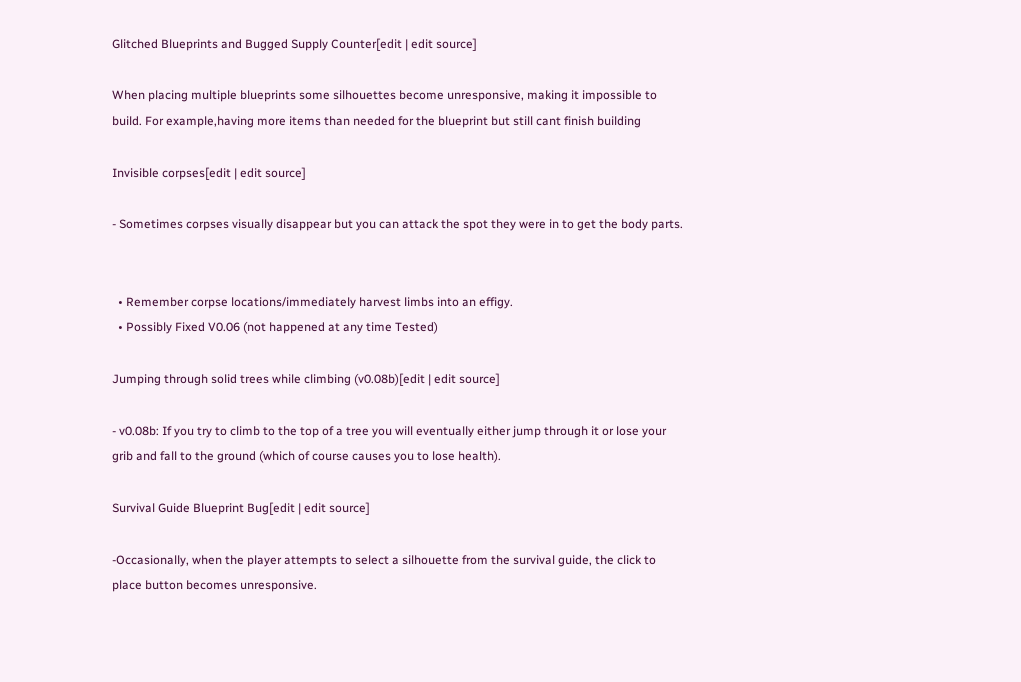Glitched Blueprints and Bugged Supply Counter[edit | edit source]

When placing multiple blueprints some silhouettes become unresponsive, making it impossible to build. For example,having more items than needed for the blueprint but still cant finish building

Invisible corpses[edit | edit source]

- Sometimes corpses visually disappear but you can attack the spot they were in to get the body parts.


  • Remember corpse locations/immediately harvest limbs into an effigy.
  • Possibly Fixed V0.06 (not happened at any time Tested)

Jumping through solid trees while climbing (v0.08b)[edit | edit source]

- v0.08b: If you try to climb to the top of a tree you will eventually either jump through it or lose your grib and fall to the ground (which of course causes you to lose health).

Survival Guide Blueprint Bug[edit | edit source]

-Occasionally, when the player attempts to select a silhouette from the survival guide, the click to place button becomes unresponsive.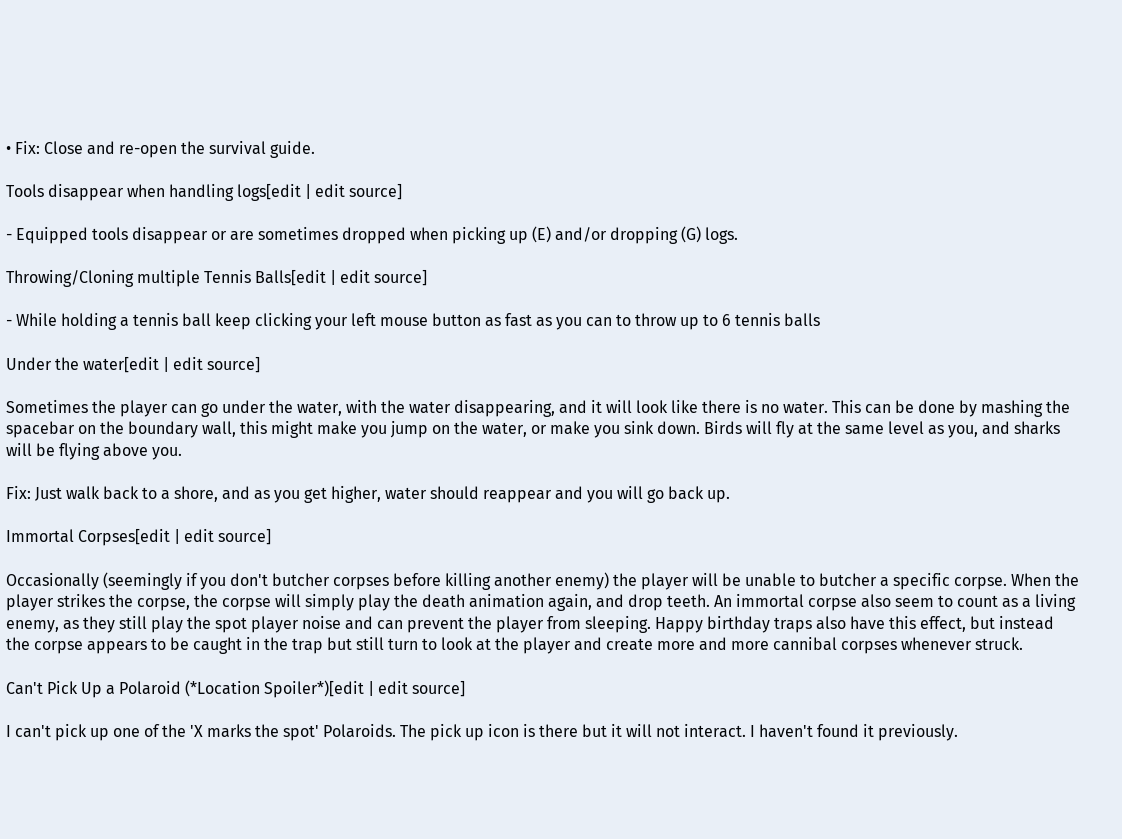• Fix: Close and re-open the survival guide.

Tools disappear when handling logs[edit | edit source]

- Equipped tools disappear or are sometimes dropped when picking up (E) and/or dropping (G) logs.

Throwing/Cloning multiple Tennis Balls[edit | edit source]

- While holding a tennis ball keep clicking your left mouse button as fast as you can to throw up to 6 tennis balls

Under the water[edit | edit source]

Sometimes the player can go under the water, with the water disappearing, and it will look like there is no water. This can be done by mashing the spacebar on the boundary wall, this might make you jump on the water, or make you sink down. Birds will fly at the same level as you, and sharks will be flying above you.

Fix: Just walk back to a shore, and as you get higher, water should reappear and you will go back up.

Immortal Corpses[edit | edit source]

Occasionally (seemingly if you don't butcher corpses before killing another enemy) the player will be unable to butcher a specific corpse. When the player strikes the corpse, the corpse will simply play the death animation again, and drop teeth. An immortal corpse also seem to count as a living enemy, as they still play the spot player noise and can prevent the player from sleeping. Happy birthday traps also have this effect, but instead the corpse appears to be caught in the trap but still turn to look at the player and create more and more cannibal corpses whenever struck.

Can't Pick Up a Polaroid (*Location Spoiler*)[edit | edit source]

I can't pick up one of the 'X marks the spot' Polaroids. The pick up icon is there but it will not interact. I haven't found it previously.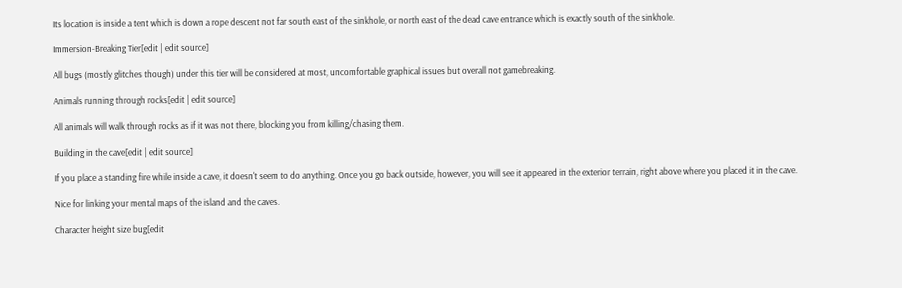Its location is inside a tent which is down a rope descent not far south east of the sinkhole, or north east of the dead cave entrance which is exactly south of the sinkhole.

Immersion-Breaking Tier[edit | edit source]

All bugs (mostly glitches though) under this tier will be considered at most, uncomfortable graphical issues but overall not gamebreaking.

Animals running through rocks[edit | edit source]

All animals will walk through rocks as if it was not there, blocking you from killing/chasing them.

Building in the cave[edit | edit source]

If you place a standing fire while inside a cave, it doesn't seem to do anything. Once you go back outside, however, you will see it appeared in the exterior terrain, right above where you placed it in the cave.

Nice for linking your mental maps of the island and the caves.

Character height size bug[edit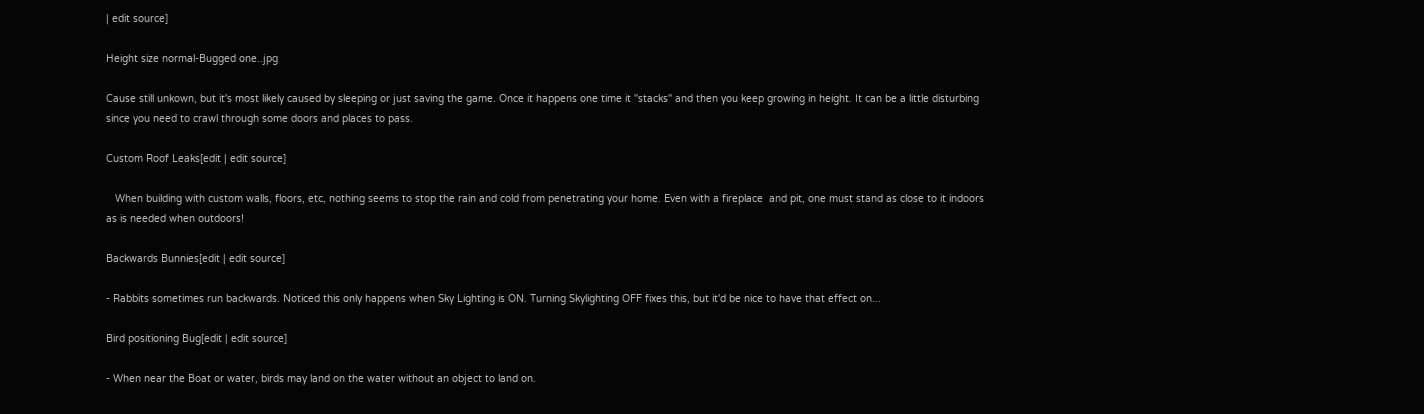| edit source]

Height size normal-Bugged one..jpg

Cause still unkown, but it's most likely caused by sleeping or just saving the game. Once it happens one time it ''stacks'' and then you keep growing in height. It can be a little disturbing since you need to crawl through some doors and places to pass.

Custom Roof Leaks[edit | edit source]

   When building with custom walls, floors, etc, nothing seems to stop the rain and cold from penetrating your home. Even with a fireplace  and pit, one must stand as close to it indoors as is needed when outdoors!

Backwards Bunnies[edit | edit source]

- Rabbits sometimes run backwards. Noticed this only happens when Sky Lighting is ON. Turning Skylighting OFF fixes this, but it'd be nice to have that effect on...

Bird positioning Bug[edit | edit source]

- When near the Boat or water, birds may land on the water without an object to land on.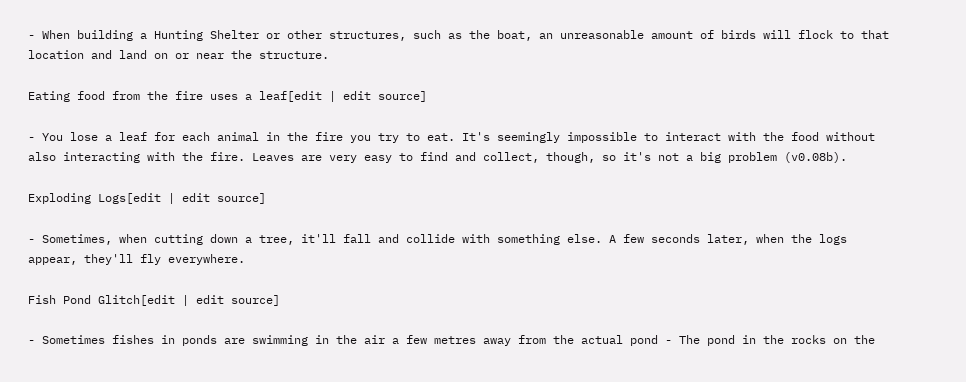- When building a Hunting Shelter or other structures, such as the boat, an unreasonable amount of birds will flock to that location and land on or near the structure.

Eating food from the fire uses a leaf[edit | edit source]

- You lose a leaf for each animal in the fire you try to eat. It's seemingly impossible to interact with the food without also interacting with the fire. Leaves are very easy to find and collect, though, so it's not a big problem (v0.08b).

Exploding Logs[edit | edit source]

- Sometimes, when cutting down a tree, it'll fall and collide with something else. A few seconds later, when the logs appear, they'll fly everywhere.

Fish Pond Glitch[edit | edit source]

- Sometimes fishes in ponds are swimming in the air a few metres away from the actual pond - The pond in the rocks on the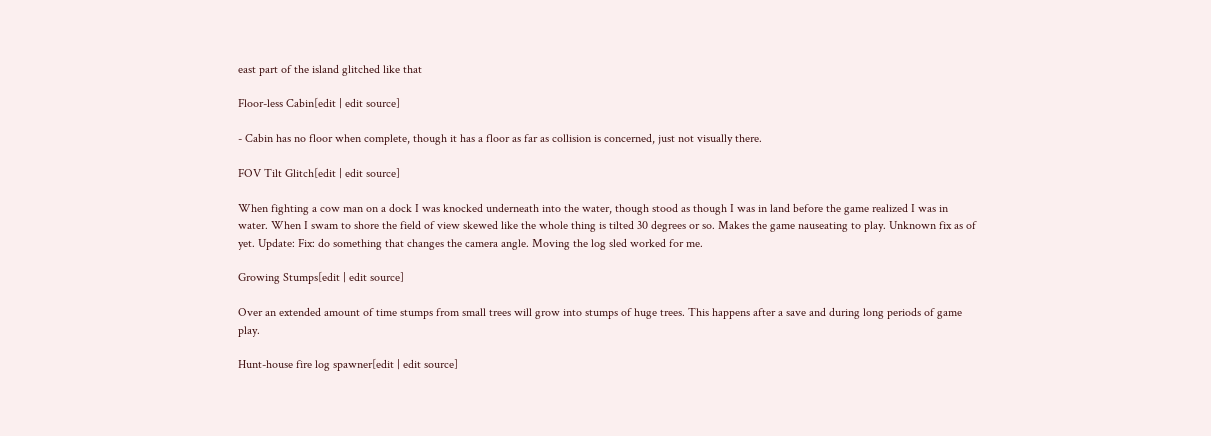east part of the island glitched like that

Floor-less Cabin[edit | edit source]

- Cabin has no floor when complete, though it has a floor as far as collision is concerned, just not visually there.

FOV Tilt Glitch[edit | edit source]

When fighting a cow man on a dock I was knocked underneath into the water, though stood as though I was in land before the game realized I was in water. When I swam to shore the field of view skewed like the whole thing is tilted 30 degrees or so. Makes the game nauseating to play. Unknown fix as of yet. Update: Fix: do something that changes the camera angle. Moving the log sled worked for me.

Growing Stumps[edit | edit source]

Over an extended amount of time stumps from small trees will grow into stumps of huge trees. This happens after a save and during long periods of game play.

Hunt-house fire log spawner[edit | edit source]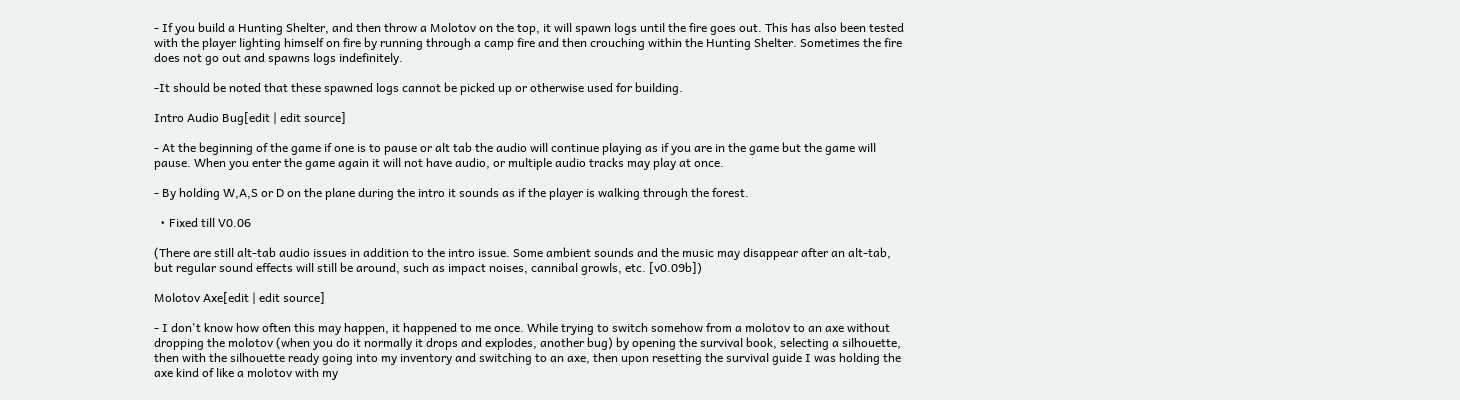- If you build a Hunting Shelter, and then throw a Molotov on the top, it will spawn logs until the fire goes out. This has also been tested with the player lighting himself on fire by running through a camp fire and then crouching within the Hunting Shelter. Sometimes the fire does not go out and spawns logs indefinitely.

-It should be noted that these spawned logs cannot be picked up or otherwise used for building.

Intro Audio Bug[edit | edit source]

- At the beginning of the game if one is to pause or alt tab the audio will continue playing as if you are in the game but the game will pause. When you enter the game again it will not have audio, or multiple audio tracks may play at once.

- By holding W,A,S or D on the plane during the intro it sounds as if the player is walking through the forest.

  • Fixed till V0.06

(There are still alt-tab audio issues in addition to the intro issue. Some ambient sounds and the music may disappear after an alt-tab, but regular sound effects will still be around, such as impact noises, cannibal growls, etc. [v0.09b])

Molotov Axe[edit | edit source]

- I don't know how often this may happen, it happened to me once. While trying to switch somehow from a molotov to an axe without dropping the molotov (when you do it normally it drops and explodes, another bug) by opening the survival book, selecting a silhouette, then with the silhouette ready going into my inventory and switching to an axe, then upon resetting the survival guide I was holding the axe kind of like a molotov with my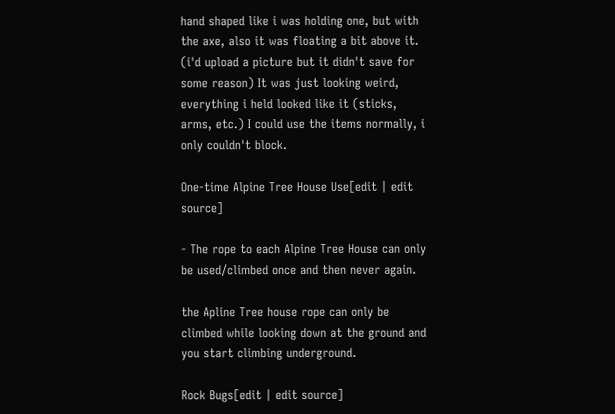hand shaped like i was holding one, but with the axe, also it was floating a bit above it. (i'd upload a picture but it didn't save for some reason) It was just looking weird, everything i held looked like it (sticks, arms, etc.) I could use the items normally, i only couldn't block.

One-time Alpine Tree House Use[edit | edit source]

- The rope to each Alpine Tree House can only be used/climbed once and then never again.

the Apline Tree house rope can only be climbed while looking down at the ground and you start climbing underground.

Rock Bugs[edit | edit source]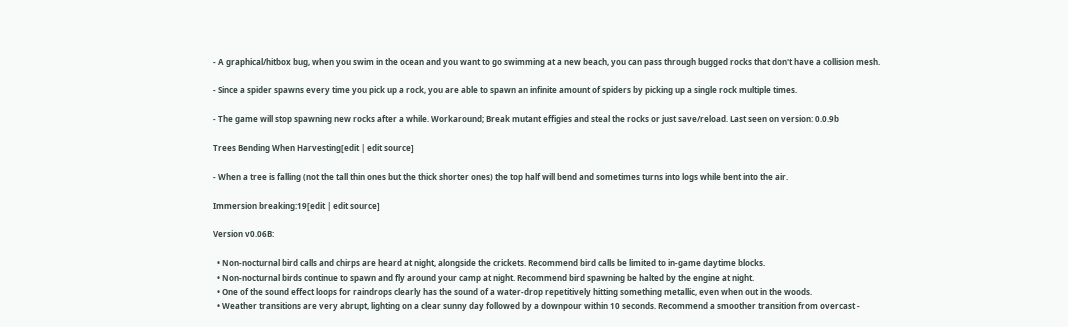- A graphical/hitbox bug, when you swim in the ocean and you want to go swimming at a new beach, you can pass through bugged rocks that don't have a collision mesh.

- Since a spider spawns every time you pick up a rock, you are able to spawn an infinite amount of spiders by picking up a single rock multiple times.

- The game will stop spawning new rocks after a while. Workaround; Break mutant effigies and steal the rocks or just save/reload. Last seen on version: 0.0.9b

Trees Bending When Harvesting[edit | edit source]

- When a tree is falling (not the tall thin ones but the thick shorter ones) the top half will bend and sometimes turns into logs while bent into the air.

Immersion breaking:19[edit | edit source]

Version v0.06B:

  • Non-nocturnal bird calls and chirps are heard at night, alongside the crickets. Recommend bird calls be limited to in-game daytime blocks.
  • Non-nocturnal birds continue to spawn and fly around your camp at night. Recommend bird spawning be halted by the engine at night.
  • One of the sound effect loops for raindrops clearly has the sound of a water-drop repetitively hitting something metallic, even when out in the woods.
  • Weather transitions are very abrupt, lighting on a clear sunny day followed by a downpour within 10 seconds. Recommend a smoother transition from overcast -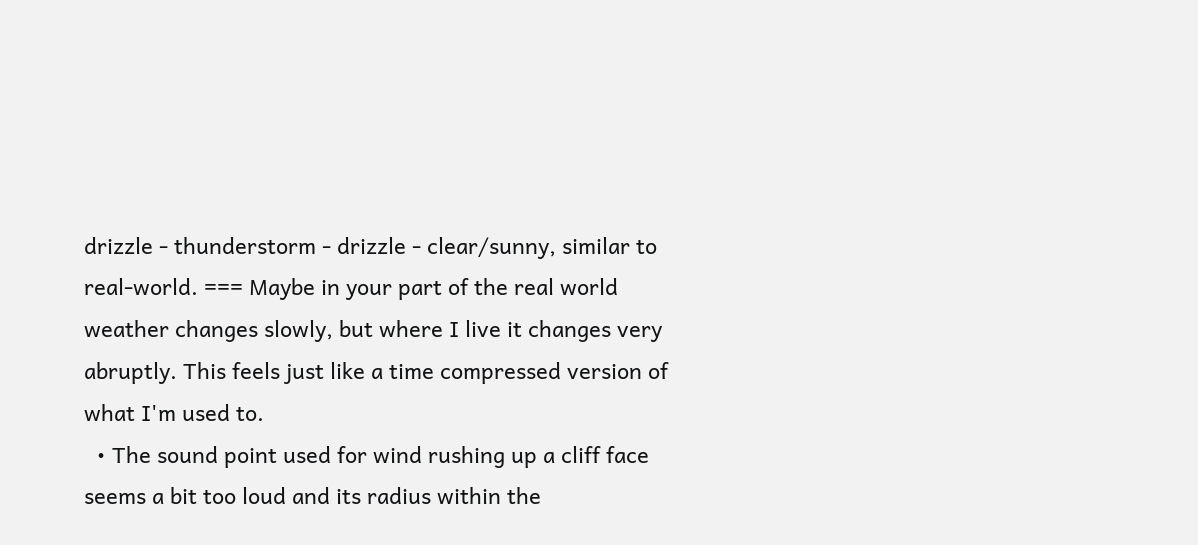drizzle - thunderstorm - drizzle - clear/sunny, similar to real-world. === Maybe in your part of the real world weather changes slowly, but where I live it changes very abruptly. This feels just like a time compressed version of what I'm used to.
  • The sound point used for wind rushing up a cliff face seems a bit too loud and its radius within the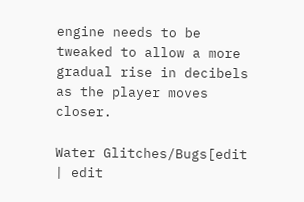engine needs to be tweaked to allow a more gradual rise in decibels as the player moves closer.

Water Glitches/Bugs[edit | edit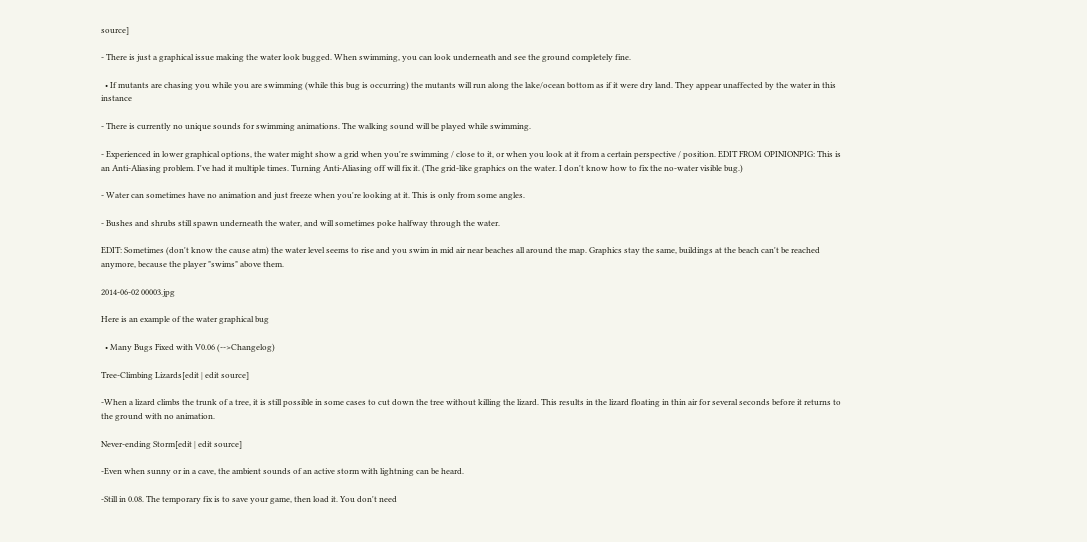source]

- There is just a graphical issue making the water look bugged. When swimming, you can look underneath and see the ground completely fine.

  • If mutants are chasing you while you are swimming (while this bug is occurring) the mutants will run along the lake/ocean bottom as if it were dry land. They appear unaffected by the water in this instance

- There is currently no unique sounds for swimming animations. The walking sound will be played while swimming.

- Experienced in lower graphical options, the water might show a grid when you're swimming / close to it, or when you look at it from a certain perspective / position. EDIT FROM OPINIONPIG: This is an Anti-Aliasing problem. I've had it multiple times. Turning Anti-Aliasing off will fix it. (The grid-like graphics on the water. I don't know how to fix the no-water visible bug.)

- Water can sometimes have no animation and just freeze when you're looking at it. This is only from some angles.

- Bushes and shrubs still spawn underneath the water, and will sometimes poke halfway through the water.

EDIT: Sometimes (don't know the cause atm) the water level seems to rise and you swim in mid air near beaches all around the map. Graphics stay the same, buildings at the beach can't be reached anymore, because the player "swims" above them.

2014-06-02 00003.jpg

Here is an example of the water graphical bug

  • Many Bugs Fixed with V0.06 (-->Changelog)

Tree-Climbing Lizards[edit | edit source]

-When a lizard climbs the trunk of a tree, it is still possible in some cases to cut down the tree without killing the lizard. This results in the lizard floating in thin air for several seconds before it returns to the ground with no animation.

Never-ending Storm[edit | edit source]

-Even when sunny or in a cave, the ambient sounds of an active storm with lightning can be heard.

-Still in 0.08. The temporary fix is to save your game, then load it. You don't need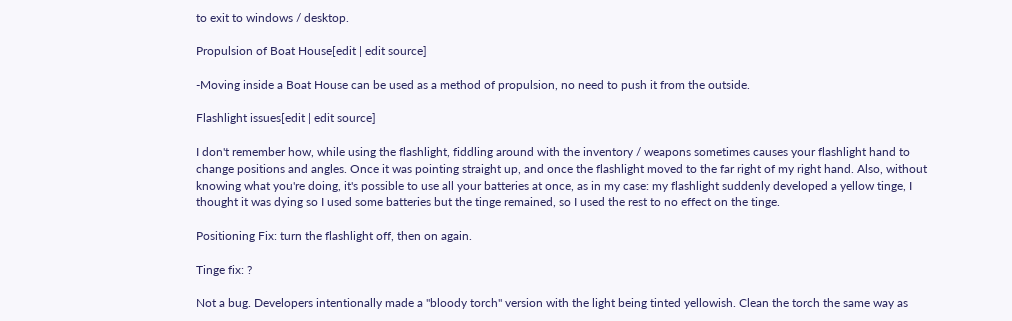to exit to windows / desktop.

Propulsion of Boat House[edit | edit source]

-Moving inside a Boat House can be used as a method of propulsion, no need to push it from the outside.

Flashlight issues[edit | edit source]

I don't remember how, while using the flashlight, fiddling around with the inventory / weapons sometimes causes your flashlight hand to change positions and angles. Once it was pointing straight up, and once the flashlight moved to the far right of my right hand. Also, without knowing what you're doing, it's possible to use all your batteries at once, as in my case: my flashlight suddenly developed a yellow tinge, I thought it was dying so I used some batteries but the tinge remained, so I used the rest to no effect on the tinge.

Positioning Fix: turn the flashlight off, then on again.

Tinge fix: ?

Not a bug. Developers intentionally made a "bloody torch" version with the light being tinted yellowish. Clean the torch the same way as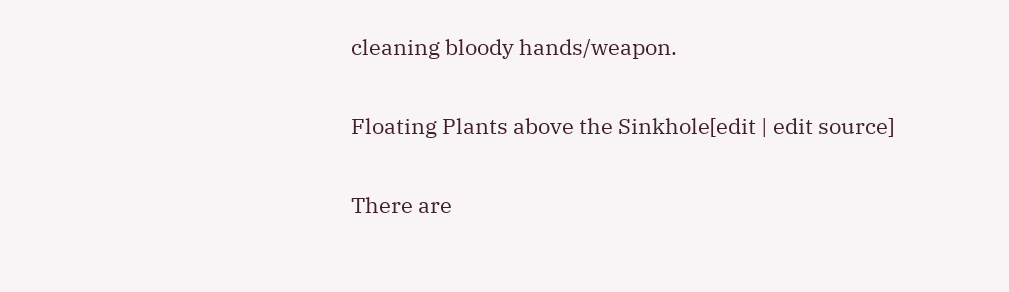cleaning bloody hands/weapon.

Floating Plants above the Sinkhole[edit | edit source]

There are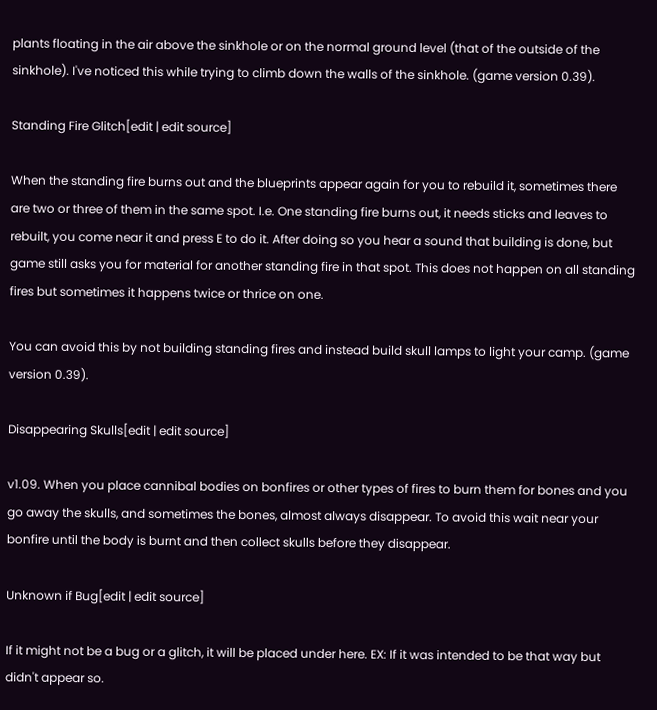plants floating in the air above the sinkhole or on the normal ground level (that of the outside of the sinkhole). I've noticed this while trying to climb down the walls of the sinkhole. (game version 0.39).

Standing Fire Glitch[edit | edit source]

When the standing fire burns out and the blueprints appear again for you to rebuild it, sometimes there are two or three of them in the same spot. I.e. One standing fire burns out, it needs sticks and leaves to rebuilt, you come near it and press E to do it. After doing so you hear a sound that building is done, but game still asks you for material for another standing fire in that spot. This does not happen on all standing fires but sometimes it happens twice or thrice on one.

You can avoid this by not building standing fires and instead build skull lamps to light your camp. (game version 0.39).

Disappearing Skulls[edit | edit source]

v1.09. When you place cannibal bodies on bonfires or other types of fires to burn them for bones and you go away the skulls, and sometimes the bones, almost always disappear. To avoid this wait near your bonfire until the body is burnt and then collect skulls before they disappear.

Unknown if Bug[edit | edit source]

If it might not be a bug or a glitch, it will be placed under here. EX: If it was intended to be that way but didn't appear so.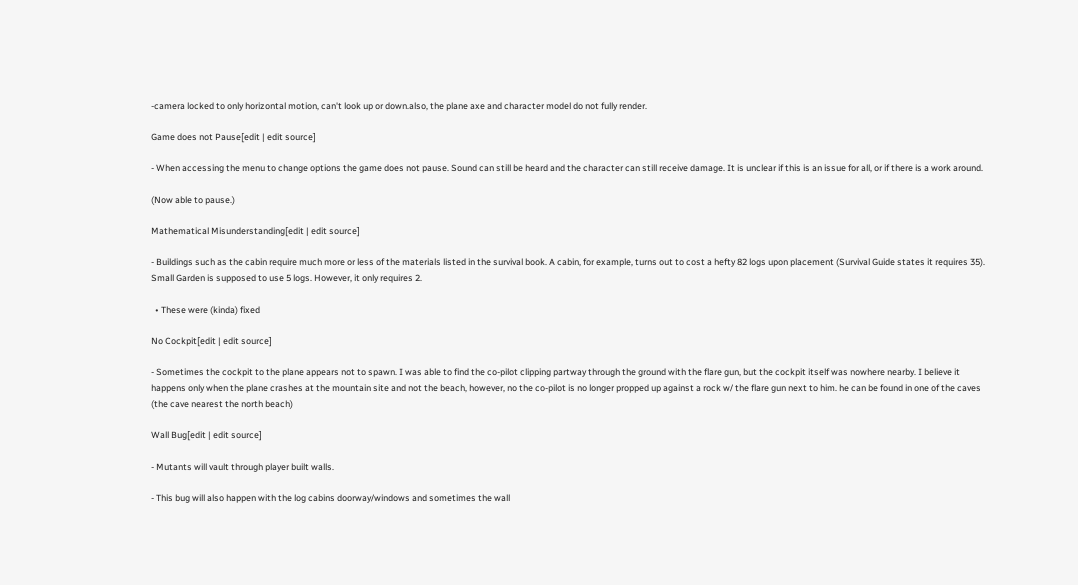-camera locked to only horizontal motion, can't look up or down.also, the plane axe and character model do not fully render.

Game does not Pause[edit | edit source]

- When accessing the menu to change options the game does not pause. Sound can still be heard and the character can still receive damage. It is unclear if this is an issue for all, or if there is a work around.

(Now able to pause.)

Mathematical Misunderstanding[edit | edit source]

- Buildings such as the cabin require much more or less of the materials listed in the survival book. A cabin, for example, turns out to cost a hefty 82 logs upon placement (Survival Guide states it requires 35). Small Garden is supposed to use 5 logs. However, it only requires 2.

  • These were (kinda) fixed

No Cockpit[edit | edit source]

- Sometimes the cockpit to the plane appears not to spawn. I was able to find the co-pilot clipping partway through the ground with the flare gun, but the cockpit itself was nowhere nearby. I believe it happens only when the plane crashes at the mountain site and not the beach, however, no the co-pilot is no longer propped up against a rock w/ the flare gun next to him. he can be found in one of the caves (the cave nearest the north beach)

Wall Bug[edit | edit source]

- Mutants will vault through player built walls.

- This bug will also happen with the log cabins doorway/windows and sometimes the wall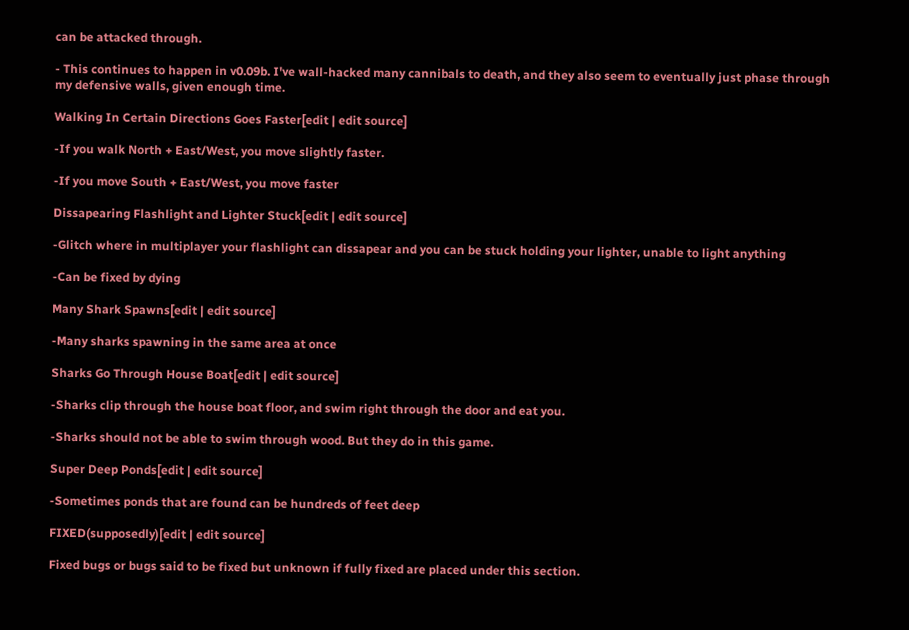can be attacked through.

- This continues to happen in v0.09b. I've wall-hacked many cannibals to death, and they also seem to eventually just phase through my defensive walls, given enough time.

Walking In Certain Directions Goes Faster[edit | edit source]

-If you walk North + East/West, you move slightly faster.

-If you move South + East/West, you move faster

Dissapearing Flashlight and Lighter Stuck[edit | edit source]

-Glitch where in multiplayer your flashlight can dissapear and you can be stuck holding your lighter, unable to light anything

-Can be fixed by dying

Many Shark Spawns[edit | edit source]

-Many sharks spawning in the same area at once

Sharks Go Through House Boat[edit | edit source]

-Sharks clip through the house boat floor, and swim right through the door and eat you.

-Sharks should not be able to swim through wood. But they do in this game.

Super Deep Ponds[edit | edit source]

-Sometimes ponds that are found can be hundreds of feet deep

FIXED(supposedly)[edit | edit source]

Fixed bugs or bugs said to be fixed but unknown if fully fixed are placed under this section.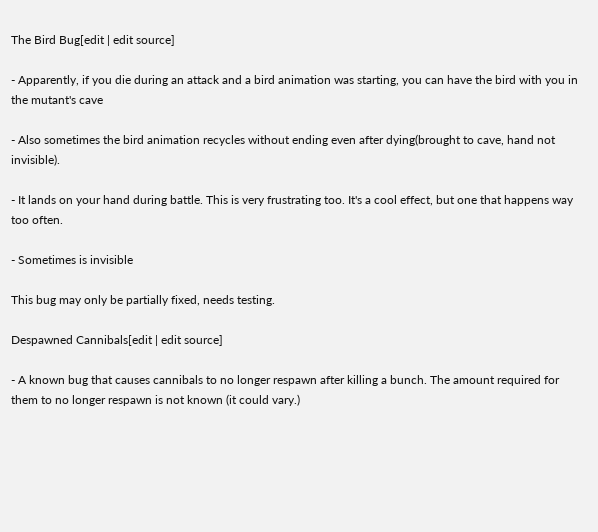The Bird Bug[edit | edit source]

- Apparently, if you die during an attack and a bird animation was starting, you can have the bird with you in the mutant's cave

- Also sometimes the bird animation recycles without ending even after dying(brought to cave, hand not invisible).

- It lands on your hand during battle. This is very frustrating too. It's a cool effect, but one that happens way too often.

- Sometimes is invisible

This bug may only be partially fixed, needs testing.

Despawned Cannibals[edit | edit source]

- A known bug that causes cannibals to no longer respawn after killing a bunch. The amount required for them to no longer respawn is not known (it could vary.)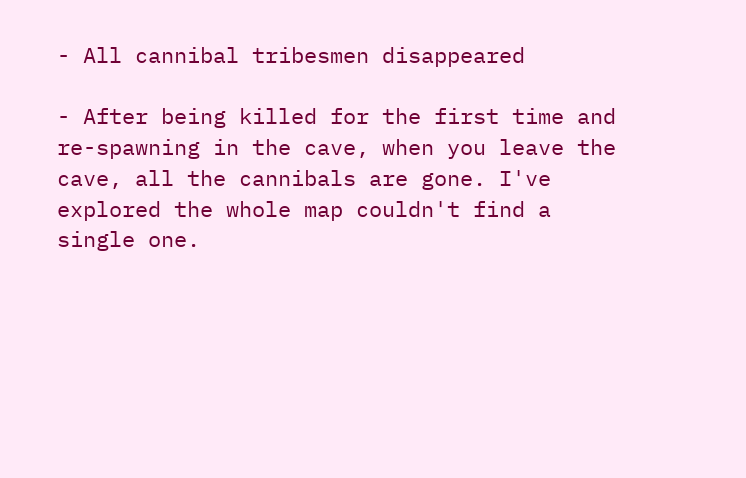- All cannibal tribesmen disappeared

- After being killed for the first time and re-spawning in the cave, when you leave the cave, all the cannibals are gone. I've explored the whole map couldn't find a single one.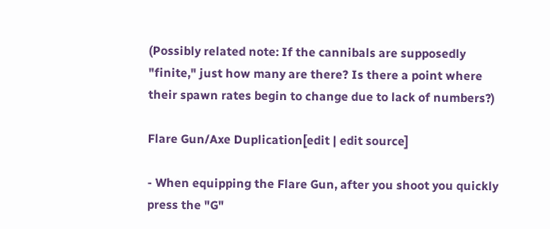(Possibly related note: If the cannibals are supposedly "finite," just how many are there? Is there a point where their spawn rates begin to change due to lack of numbers?)

Flare Gun/Axe Duplication[edit | edit source]

- When equipping the Flare Gun, after you shoot you quickly press the "G"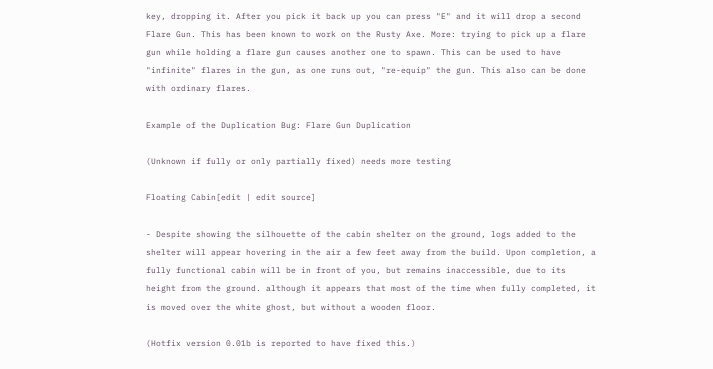key, dropping it. After you pick it back up you can press "E" and it will drop a second Flare Gun. This has been known to work on the Rusty Axe. More: trying to pick up a flare gun while holding a flare gun causes another one to spawn. This can be used to have "infinite" flares in the gun, as one runs out, "re-equip" the gun. This also can be done with ordinary flares.

Example of the Duplication Bug: Flare Gun Duplication

(Unknown if fully or only partially fixed) needs more testing

Floating Cabin[edit | edit source]

- Despite showing the silhouette of the cabin shelter on the ground, logs added to the shelter will appear hovering in the air a few feet away from the build. Upon completion, a fully functional cabin will be in front of you, but remains inaccessible, due to its height from the ground. although it appears that most of the time when fully completed, it is moved over the white ghost, but without a wooden floor.

(Hotfix version 0.01b is reported to have fixed this.)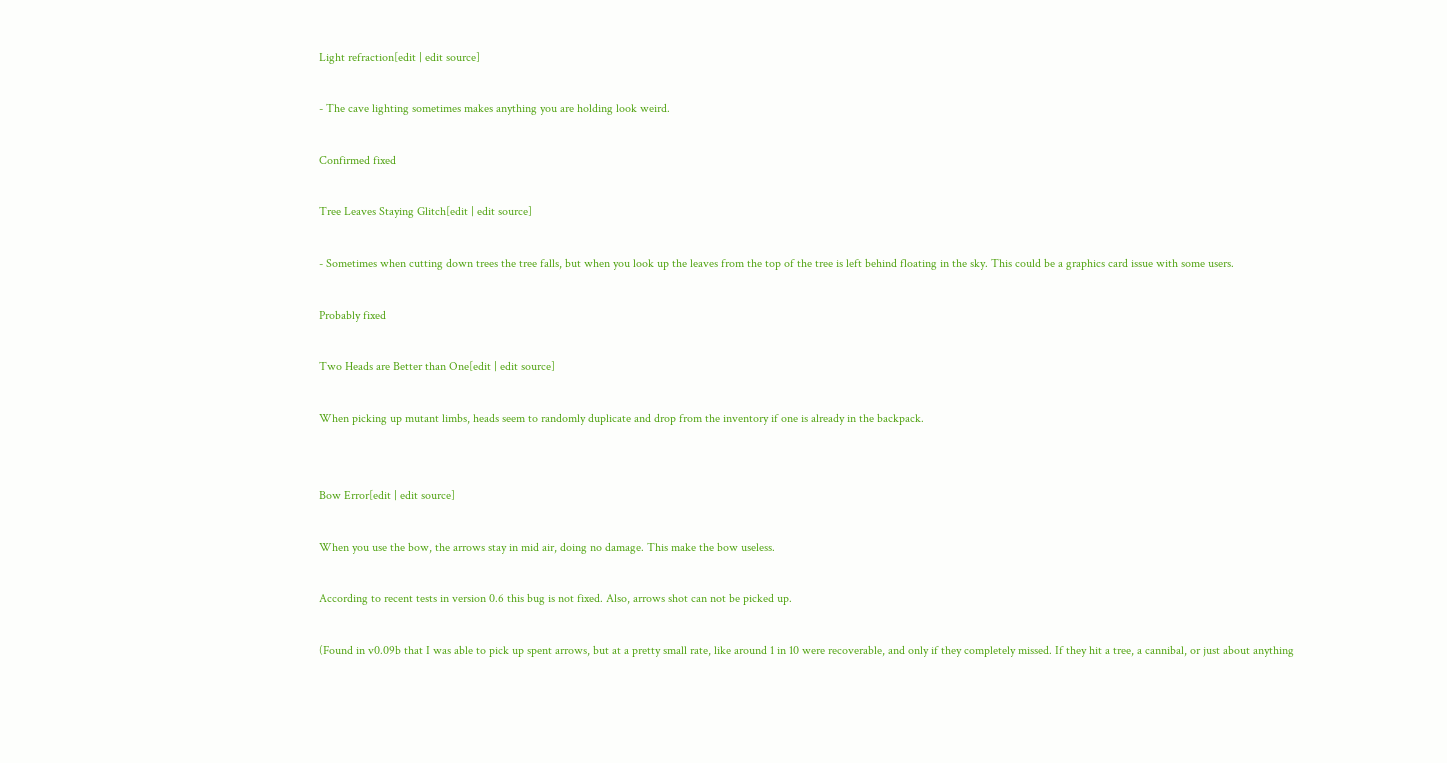Light refraction[edit | edit source]

- The cave lighting sometimes makes anything you are holding look weird.

Confirmed fixed

Tree Leaves Staying Glitch[edit | edit source]

- Sometimes when cutting down trees the tree falls, but when you look up the leaves from the top of the tree is left behind floating in the sky. This could be a graphics card issue with some users.

Probably fixed

Two Heads are Better than One[edit | edit source]

When picking up mutant limbs, heads seem to randomly duplicate and drop from the inventory if one is already in the backpack.


Bow Error[edit | edit source]

When you use the bow, the arrows stay in mid air, doing no damage. This make the bow useless.

According to recent tests in version 0.6 this bug is not fixed. Also, arrows shot can not be picked up.

(Found in v0.09b that I was able to pick up spent arrows, but at a pretty small rate, like around 1 in 10 were recoverable, and only if they completely missed. If they hit a tree, a cannibal, or just about anything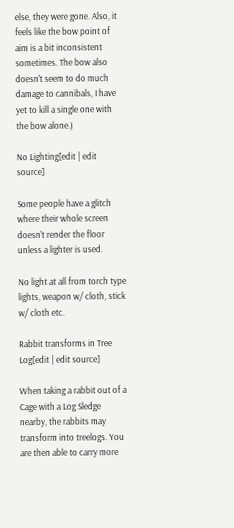else, they were gone. Also, it feels like the bow point of aim is a bit inconsistent sometimes. The bow also doesn't seem to do much damage to cannibals, I have yet to kill a single one with the bow alone.)

No Lighting[edit | edit source]

Some people have a glitch where their whole screen doesn't render the floor unless a lighter is used.

No light at all from torch type lights, weapon w/ cloth, stick w/ cloth etc.

Rabbit transforms in Tree Log[edit | edit source]

When taking a rabbit out of a Cage with a Log Sledge nearby, the rabbits may transform into treelogs. You are then able to carry more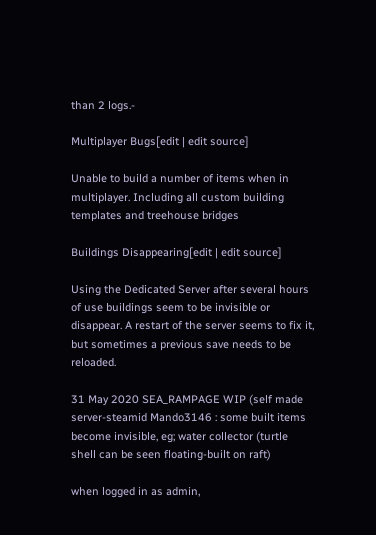than 2 logs.-

Multiplayer Bugs[edit | edit source]

Unable to build a number of items when in multiplayer. Including all custom building templates and treehouse bridges

Buildings Disappearing[edit | edit source]

Using the Dedicated Server after several hours of use buildings seem to be invisible or disappear. A restart of the server seems to fix it, but sometimes a previous save needs to be reloaded.

31 May 2020 SEA_RAMPAGE WIP (self made server-steamid Mando3146 : some built items become invisible, eg; water collector (turtle shell can be seen floating-built on raft)

when logged in as admin,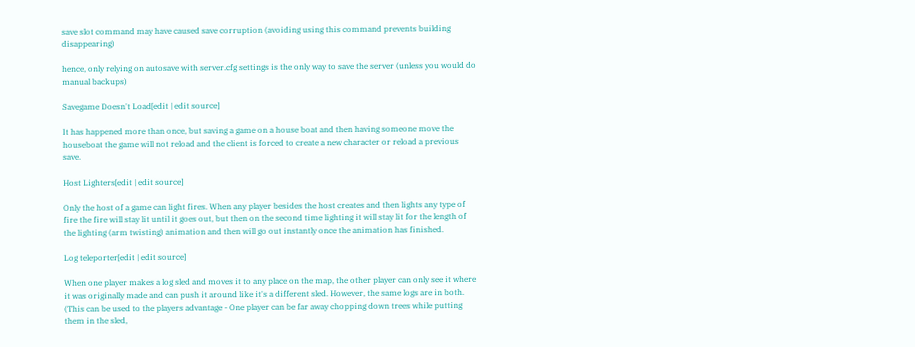save slot command may have caused save corruption (avoiding using this command prevents building disappearing)

hence, only relying on autosave with server.cfg settings is the only way to save the server (unless you would do manual backups)

Savegame Doesn't Load[edit | edit source]

It has happened more than once, but saving a game on a house boat and then having someone move the houseboat the game will not reload and the client is forced to create a new character or reload a previous save.

Host Lighters[edit | edit source]

Only the host of a game can light fires. When any player besides the host creates and then lights any type of fire the fire will stay lit until it goes out, but then on the second time lighting it will stay lit for the length of the lighting (arm twisting) animation and then will go out instantly once the animation has finished.

Log teleporter[edit | edit source]

When one player makes a log sled and moves it to any place on the map, the other player can only see it where it was originally made and can push it around like it's a different sled. However, the same logs are in both. (This can be used to the players advantage - One player can be far away chopping down trees while putting them in the sled,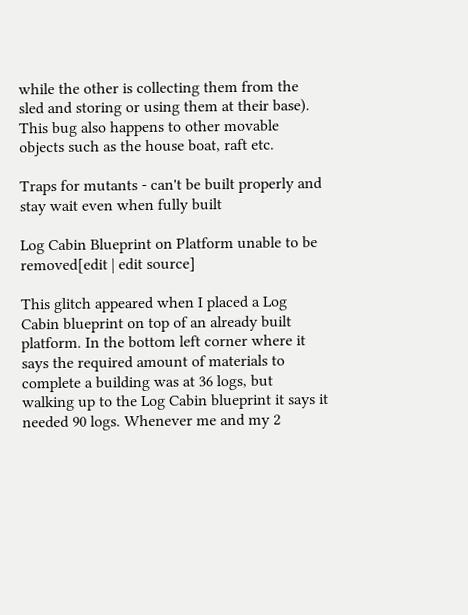while the other is collecting them from the sled and storing or using them at their base). This bug also happens to other movable objects such as the house boat, raft etc.

Traps for mutants - can't be built properly and stay wait even when fully built

Log Cabin Blueprint on Platform unable to be removed[edit | edit source]

This glitch appeared when I placed a Log Cabin blueprint on top of an already built platform. In the bottom left corner where it says the required amount of materials to complete a building was at 36 logs, but walking up to the Log Cabin blueprint it says it needed 90 logs. Whenever me and my 2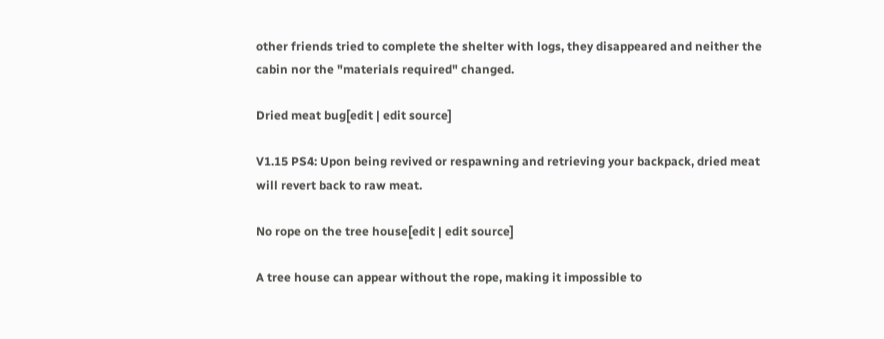other friends tried to complete the shelter with logs, they disappeared and neither the cabin nor the "materials required" changed.

Dried meat bug[edit | edit source]

V1.15 PS4: Upon being revived or respawning and retrieving your backpack, dried meat will revert back to raw meat.

No rope on the tree house[edit | edit source]

A tree house can appear without the rope, making it impossible to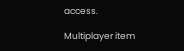access.

Multiplayer item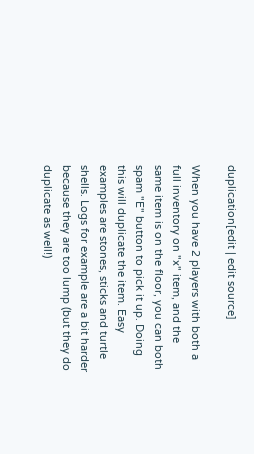duplication[edit | edit source]

When you have 2 players with both a full inventory on "x" item, and the same item is on the floor, you can both spam "E" button to pick it up. Doing this will duplicate the item. Easy examples are stones, sticks and turtle shells. Logs for example are a bit harder because they are too lump (but they do duplicate as well!)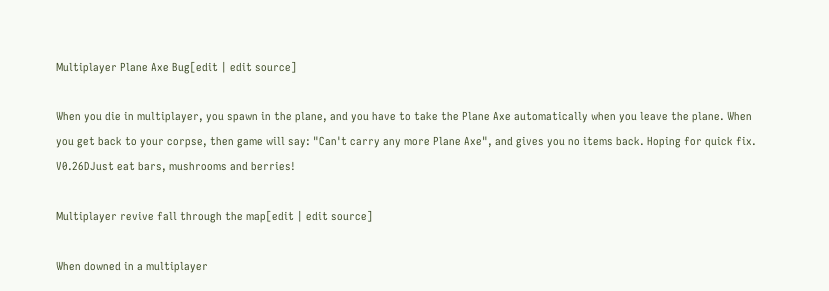Multiplayer Plane Axe Bug[edit | edit source]

When you die in multiplayer, you spawn in the plane, and you have to take the Plane Axe automatically when you leave the plane. When you get back to your corpse, then game will say: "Can't carry any more Plane Axe", and gives you no items back. Hoping for quick fix. V0.26DJust eat bars, mushrooms and berries!

Multiplayer revive fall through the map[edit | edit source]

When downed in a multiplayer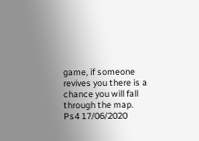game, if someone revives you there is a chance you will fall through the map. Ps4 17/06/2020